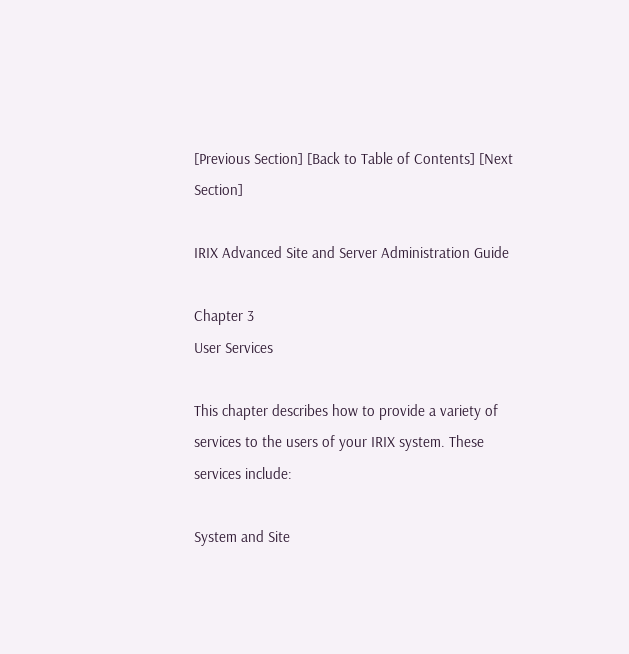[Previous Section] [Back to Table of Contents] [Next Section]

IRIX Advanced Site and Server Administration Guide

Chapter 3
User Services

This chapter describes how to provide a variety of services to the users of your IRIX system. These services include:

System and Site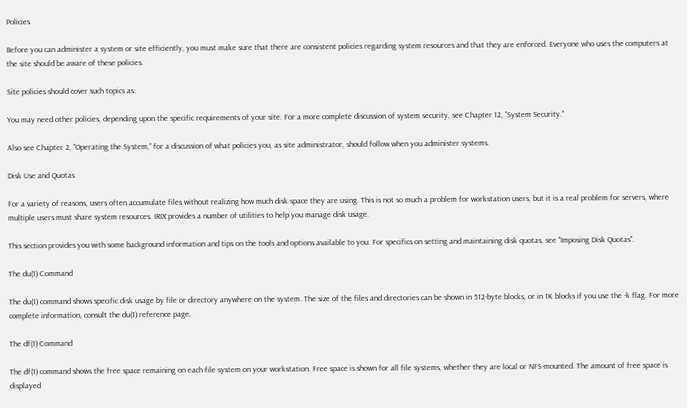Policies

Before you can administer a system or site efficiently, you must make sure that there are consistent policies regarding system resources and that they are enforced. Everyone who uses the computers at the site should be aware of these policies.

Site policies should cover such topics as:

You may need other policies, depending upon the specific requirements of your site. For a more complete discussion of system security, see Chapter 12, "System Security."

Also see Chapter 2, "Operating the System," for a discussion of what policies you, as site administrator, should follow when you administer systems.

Disk Use and Quotas

For a variety of reasons, users often accumulate files without realizing how much disk space they are using. This is not so much a problem for workstation users, but it is a real problem for servers, where multiple users must share system resources. IRIX provides a number of utilities to help you manage disk usage.

This section provides you with some background information and tips on the tools and options available to you. For specifics on setting and maintaining disk quotas, see "Imposing Disk Quotas".

The du(1) Command

The du(1) command shows specific disk usage by file or directory anywhere on the system. The size of the files and directories can be shown in 512-byte blocks, or in 1K blocks if you use the -k flag. For more complete information, consult the du(1) reference page.

The df(1) Command

The df(1) command shows the free space remaining on each file system on your workstation. Free space is shown for all file systems, whether they are local or NFS-mounted. The amount of free space is displayed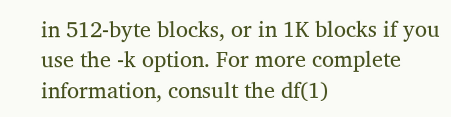in 512-byte blocks, or in 1K blocks if you use the -k option. For more complete information, consult the df(1)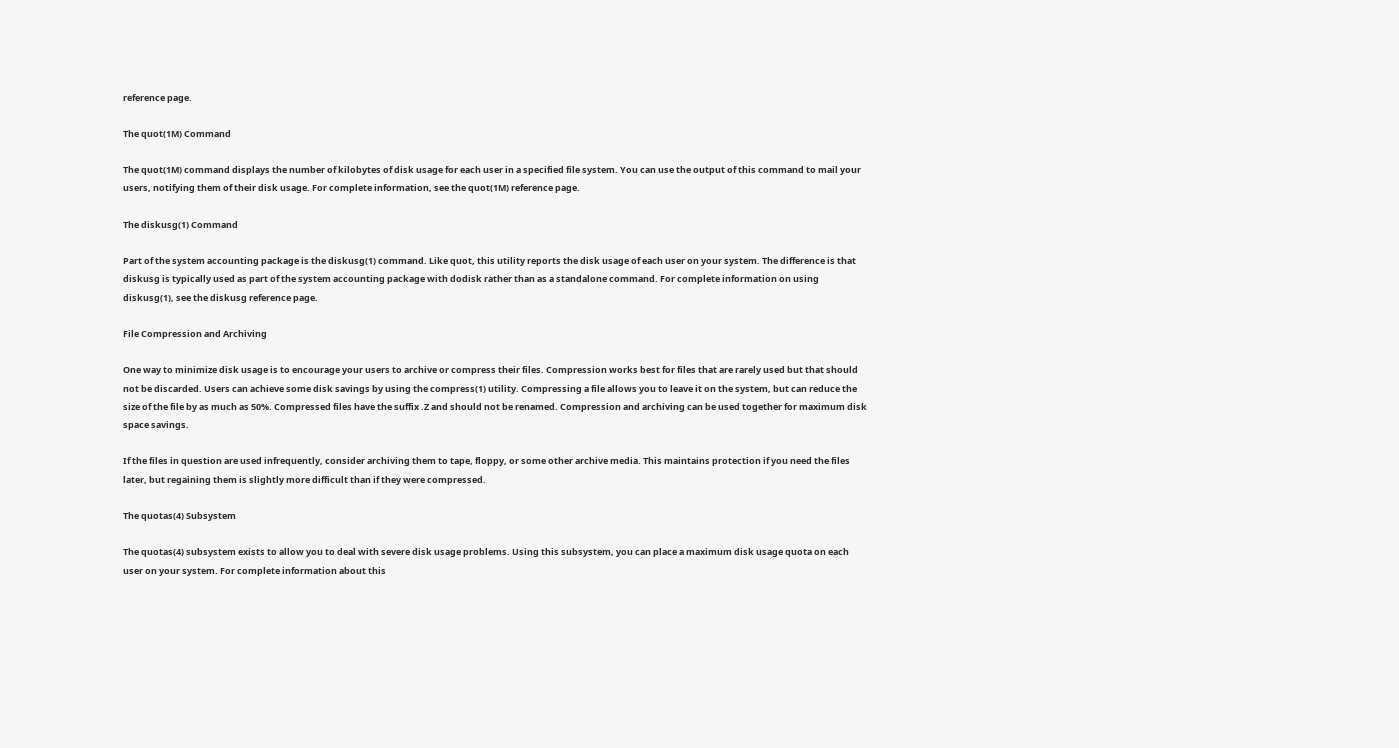reference page.

The quot(1M) Command

The quot(1M) command displays the number of kilobytes of disk usage for each user in a specified file system. You can use the output of this command to mail your users, notifying them of their disk usage. For complete information, see the quot(1M) reference page.

The diskusg(1) Command

Part of the system accounting package is the diskusg(1) command. Like quot, this utility reports the disk usage of each user on your system. The difference is that diskusg is typically used as part of the system accounting package with dodisk rather than as a standalone command. For complete information on using diskusg(1), see the diskusg reference page.

File Compression and Archiving

One way to minimize disk usage is to encourage your users to archive or compress their files. Compression works best for files that are rarely used but that should not be discarded. Users can achieve some disk savings by using the compress(1) utility. Compressing a file allows you to leave it on the system, but can reduce the size of the file by as much as 50%. Compressed files have the suffix .Z and should not be renamed. Compression and archiving can be used together for maximum disk space savings.

If the files in question are used infrequently, consider archiving them to tape, floppy, or some other archive media. This maintains protection if you need the files later, but regaining them is slightly more difficult than if they were compressed.

The quotas(4) Subsystem

The quotas(4) subsystem exists to allow you to deal with severe disk usage problems. Using this subsystem, you can place a maximum disk usage quota on each user on your system. For complete information about this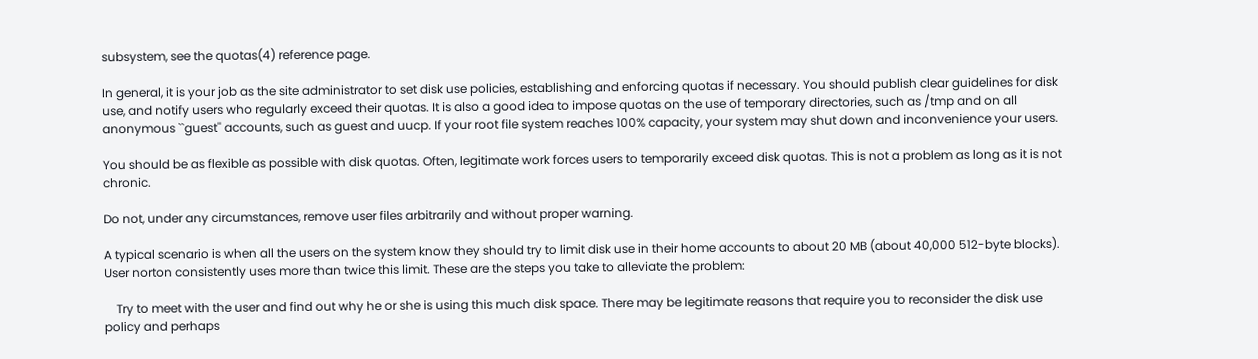subsystem, see the quotas(4) reference page.

In general, it is your job as the site administrator to set disk use policies, establishing and enforcing quotas if necessary. You should publish clear guidelines for disk use, and notify users who regularly exceed their quotas. It is also a good idea to impose quotas on the use of temporary directories, such as /tmp and on all anonymous ``guest'' accounts, such as guest and uucp. If your root file system reaches 100% capacity, your system may shut down and inconvenience your users.

You should be as flexible as possible with disk quotas. Often, legitimate work forces users to temporarily exceed disk quotas. This is not a problem as long as it is not chronic.

Do not, under any circumstances, remove user files arbitrarily and without proper warning.

A typical scenario is when all the users on the system know they should try to limit disk use in their home accounts to about 20 MB (about 40,000 512-byte blocks). User norton consistently uses more than twice this limit. These are the steps you take to alleviate the problem:

    Try to meet with the user and find out why he or she is using this much disk space. There may be legitimate reasons that require you to reconsider the disk use policy and perhaps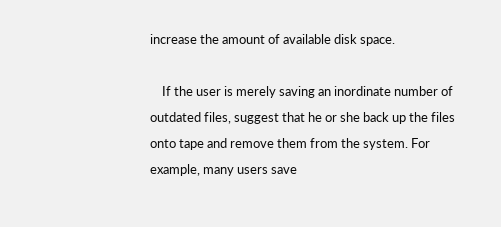increase the amount of available disk space.

    If the user is merely saving an inordinate number of outdated files, suggest that he or she back up the files onto tape and remove them from the system. For example, many users save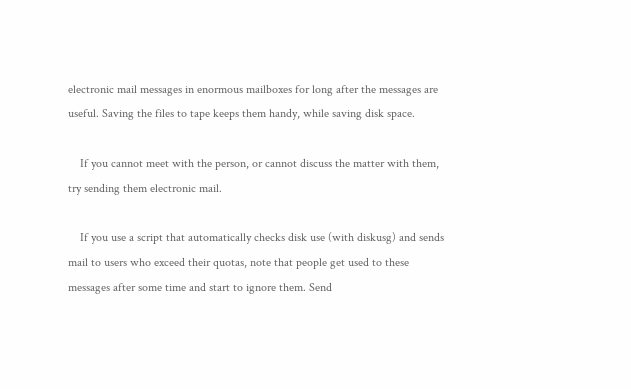electronic mail messages in enormous mailboxes for long after the messages are useful. Saving the files to tape keeps them handy, while saving disk space.

    If you cannot meet with the person, or cannot discuss the matter with them, try sending them electronic mail.

    If you use a script that automatically checks disk use (with diskusg) and sends mail to users who exceed their quotas, note that people get used to these messages after some time and start to ignore them. Send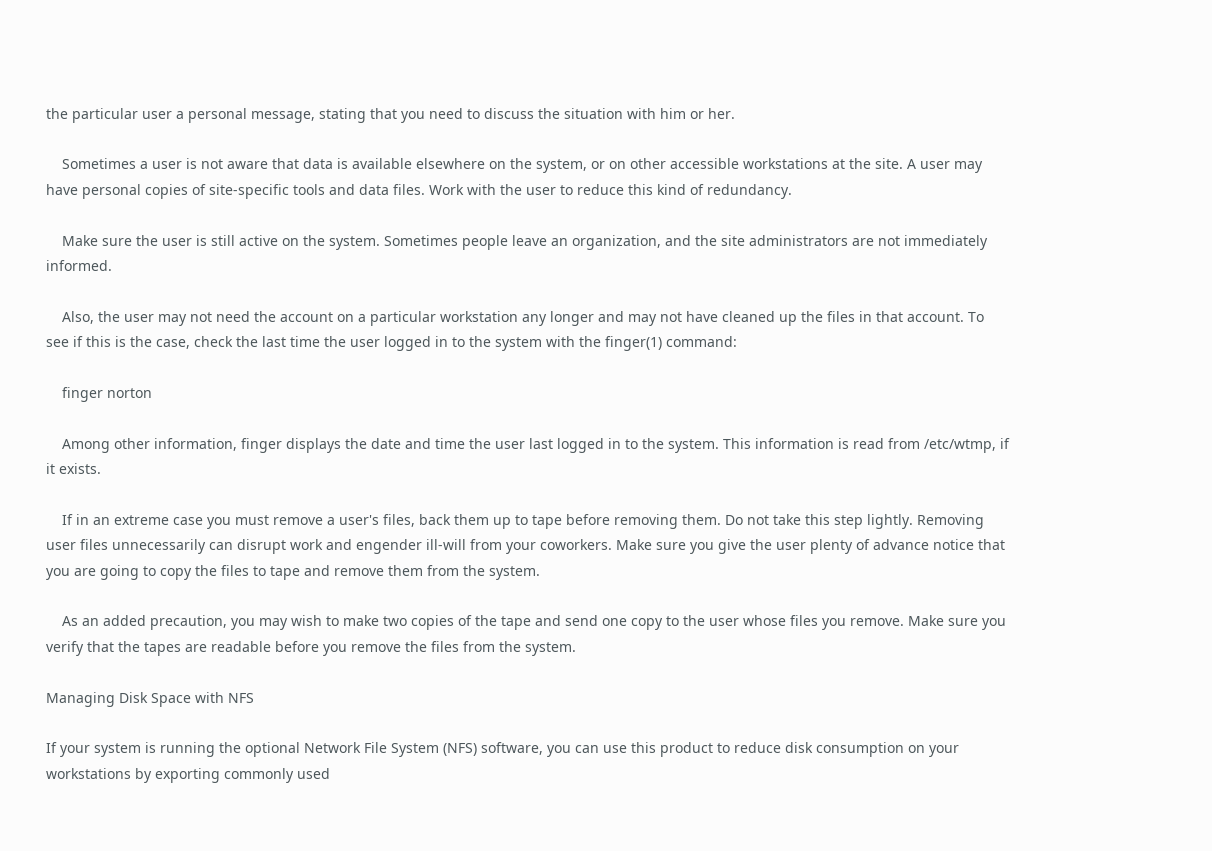the particular user a personal message, stating that you need to discuss the situation with him or her.

    Sometimes a user is not aware that data is available elsewhere on the system, or on other accessible workstations at the site. A user may have personal copies of site-specific tools and data files. Work with the user to reduce this kind of redundancy.

    Make sure the user is still active on the system. Sometimes people leave an organization, and the site administrators are not immediately informed.

    Also, the user may not need the account on a particular workstation any longer and may not have cleaned up the files in that account. To see if this is the case, check the last time the user logged in to the system with the finger(1) command:

    finger norton

    Among other information, finger displays the date and time the user last logged in to the system. This information is read from /etc/wtmp, if it exists.

    If in an extreme case you must remove a user's files, back them up to tape before removing them. Do not take this step lightly. Removing user files unnecessarily can disrupt work and engender ill-will from your coworkers. Make sure you give the user plenty of advance notice that you are going to copy the files to tape and remove them from the system.

    As an added precaution, you may wish to make two copies of the tape and send one copy to the user whose files you remove. Make sure you verify that the tapes are readable before you remove the files from the system.

Managing Disk Space with NFS

If your system is running the optional Network File System (NFS) software, you can use this product to reduce disk consumption on your workstations by exporting commonly used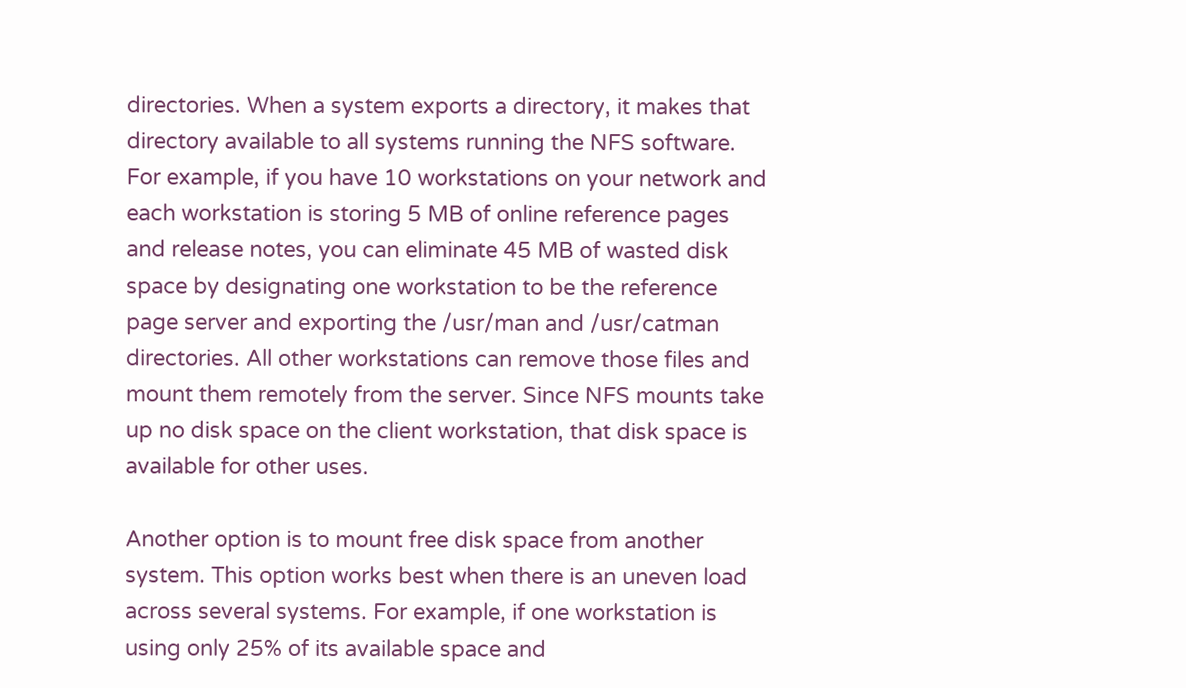directories. When a system exports a directory, it makes that directory available to all systems running the NFS software. For example, if you have 10 workstations on your network and each workstation is storing 5 MB of online reference pages and release notes, you can eliminate 45 MB of wasted disk space by designating one workstation to be the reference page server and exporting the /usr/man and /usr/catman directories. All other workstations can remove those files and mount them remotely from the server. Since NFS mounts take up no disk space on the client workstation, that disk space is available for other uses.

Another option is to mount free disk space from another system. This option works best when there is an uneven load across several systems. For example, if one workstation is using only 25% of its available space and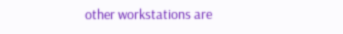other workstations are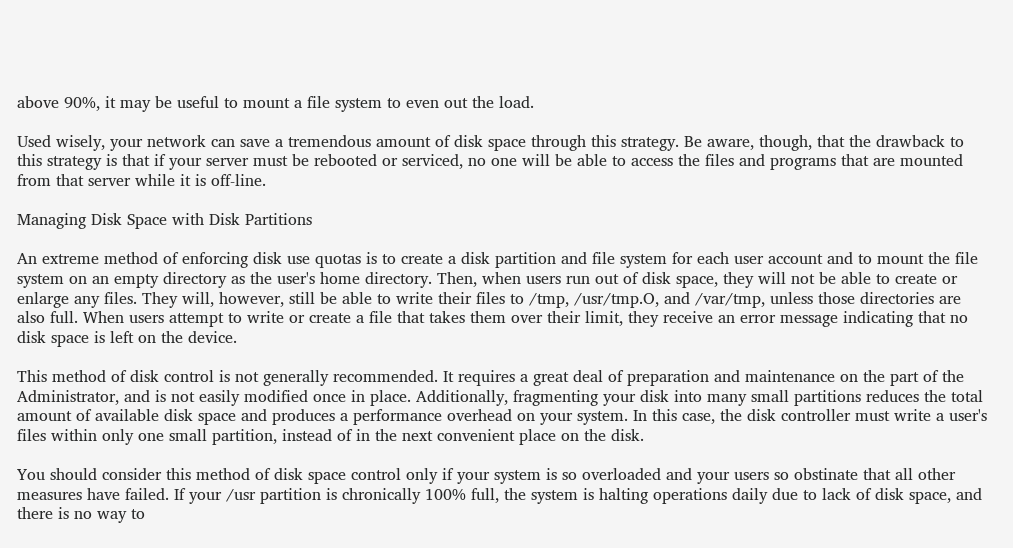above 90%, it may be useful to mount a file system to even out the load.

Used wisely, your network can save a tremendous amount of disk space through this strategy. Be aware, though, that the drawback to this strategy is that if your server must be rebooted or serviced, no one will be able to access the files and programs that are mounted from that server while it is off-line.

Managing Disk Space with Disk Partitions

An extreme method of enforcing disk use quotas is to create a disk partition and file system for each user account and to mount the file system on an empty directory as the user's home directory. Then, when users run out of disk space, they will not be able to create or enlarge any files. They will, however, still be able to write their files to /tmp, /usr/tmp.O, and /var/tmp, unless those directories are also full. When users attempt to write or create a file that takes them over their limit, they receive an error message indicating that no disk space is left on the device.

This method of disk control is not generally recommended. It requires a great deal of preparation and maintenance on the part of the Administrator, and is not easily modified once in place. Additionally, fragmenting your disk into many small partitions reduces the total amount of available disk space and produces a performance overhead on your system. In this case, the disk controller must write a user's files within only one small partition, instead of in the next convenient place on the disk.

You should consider this method of disk space control only if your system is so overloaded and your users so obstinate that all other measures have failed. If your /usr partition is chronically 100% full, the system is halting operations daily due to lack of disk space, and there is no way to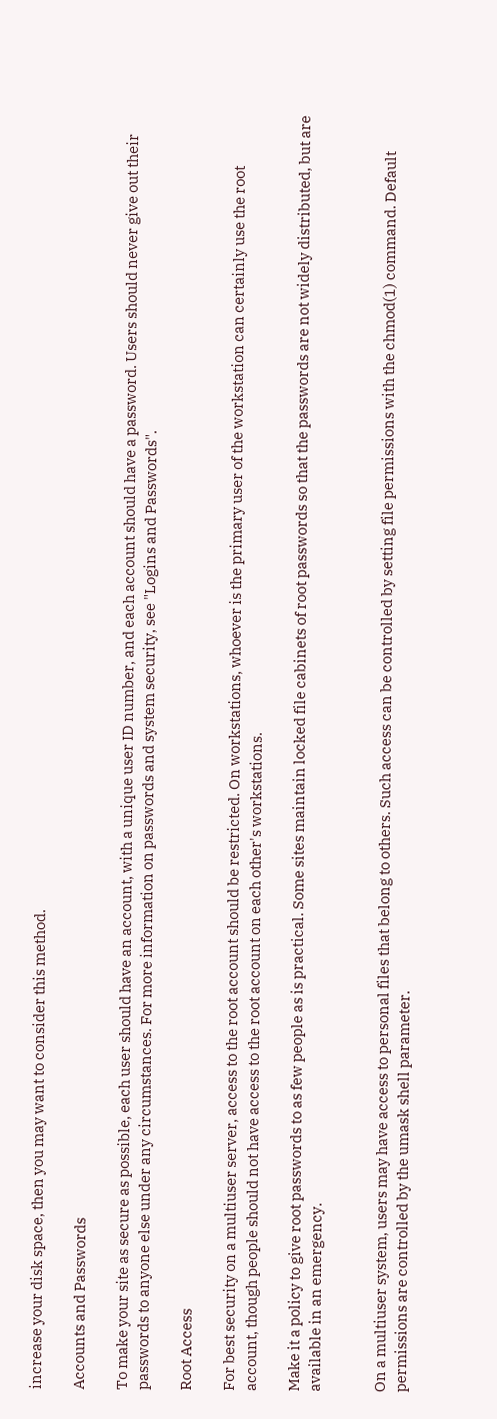increase your disk space, then you may want to consider this method.

Accounts and Passwords

To make your site as secure as possible, each user should have an account, with a unique user ID number, and each account should have a password. Users should never give out their passwords to anyone else under any circumstances. For more information on passwords and system security, see "Logins and Passwords".

Root Access

For best security on a multiuser server, access to the root account should be restricted. On workstations, whoever is the primary user of the workstation can certainly use the root account, though people should not have access to the root account on each other's workstations.

Make it a policy to give root passwords to as few people as is practical. Some sites maintain locked file cabinets of root passwords so that the passwords are not widely distributed, but are available in an emergency.


On a multiuser system, users may have access to personal files that belong to others. Such access can be controlled by setting file permissions with the chmod(1) command. Default permissions are controlled by the umask shell parameter.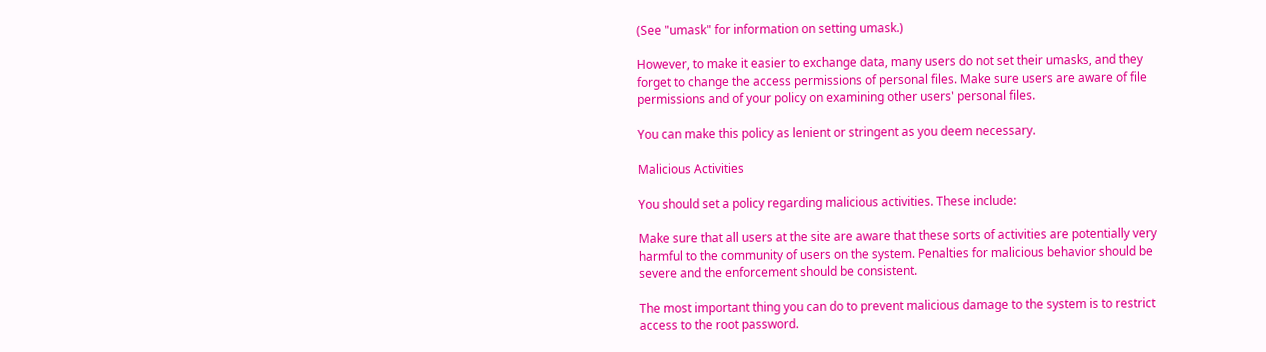(See "umask" for information on setting umask.)

However, to make it easier to exchange data, many users do not set their umasks, and they forget to change the access permissions of personal files. Make sure users are aware of file permissions and of your policy on examining other users' personal files.

You can make this policy as lenient or stringent as you deem necessary.

Malicious Activities

You should set a policy regarding malicious activities. These include:

Make sure that all users at the site are aware that these sorts of activities are potentially very harmful to the community of users on the system. Penalties for malicious behavior should be severe and the enforcement should be consistent.

The most important thing you can do to prevent malicious damage to the system is to restrict access to the root password.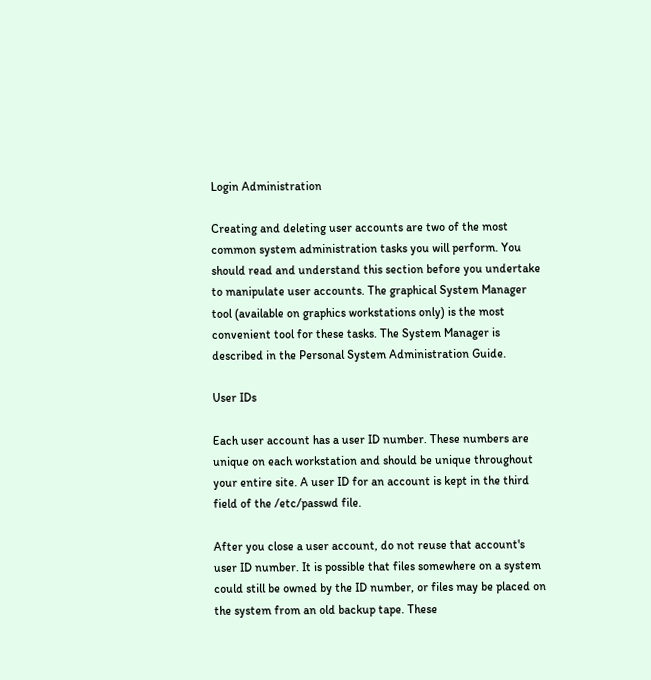Login Administration

Creating and deleting user accounts are two of the most common system administration tasks you will perform. You should read and understand this section before you undertake to manipulate user accounts. The graphical System Manager tool (available on graphics workstations only) is the most convenient tool for these tasks. The System Manager is described in the Personal System Administration Guide.

User IDs

Each user account has a user ID number. These numbers are unique on each workstation and should be unique throughout your entire site. A user ID for an account is kept in the third field of the /etc/passwd file.

After you close a user account, do not reuse that account's user ID number. It is possible that files somewhere on a system could still be owned by the ID number, or files may be placed on the system from an old backup tape. These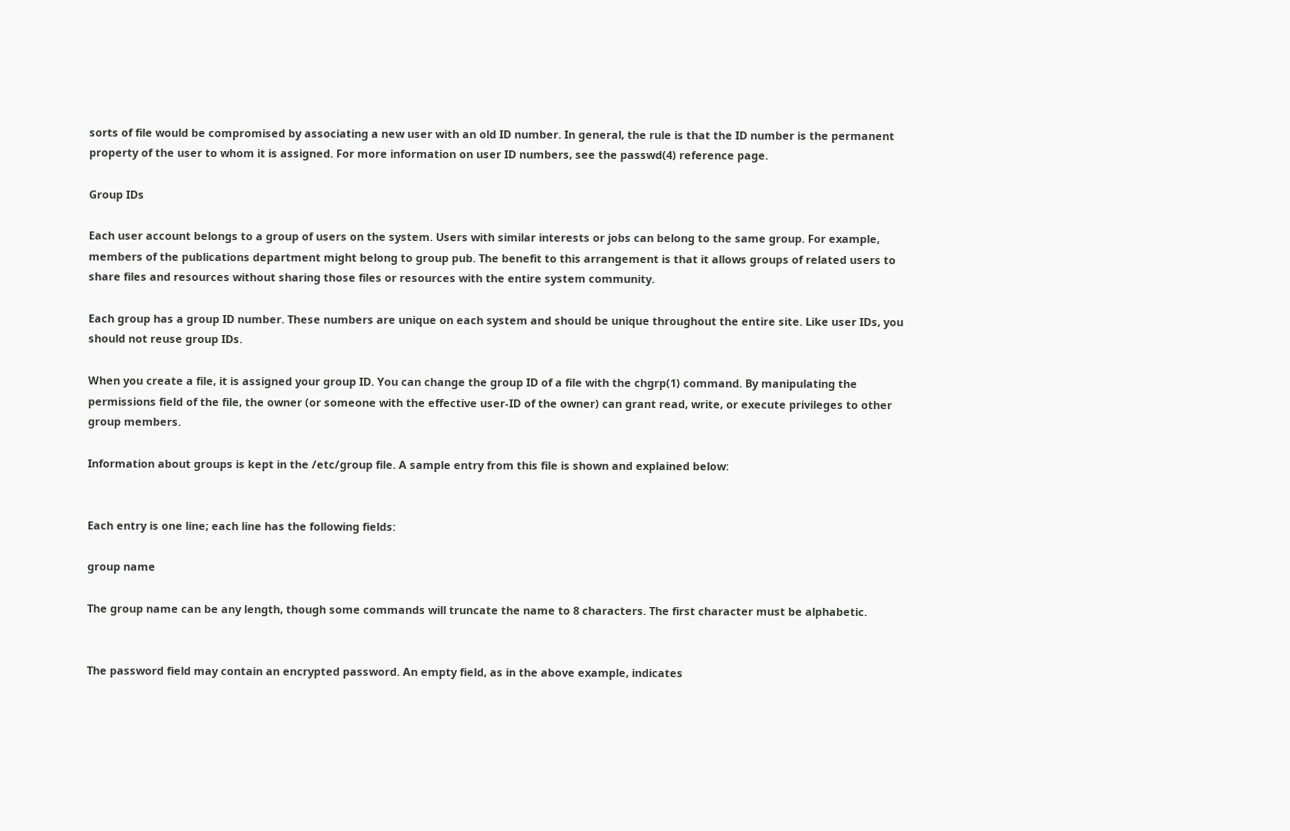sorts of file would be compromised by associating a new user with an old ID number. In general, the rule is that the ID number is the permanent property of the user to whom it is assigned. For more information on user ID numbers, see the passwd(4) reference page.

Group IDs

Each user account belongs to a group of users on the system. Users with similar interests or jobs can belong to the same group. For example, members of the publications department might belong to group pub. The benefit to this arrangement is that it allows groups of related users to share files and resources without sharing those files or resources with the entire system community.

Each group has a group ID number. These numbers are unique on each system and should be unique throughout the entire site. Like user IDs, you should not reuse group IDs.

When you create a file, it is assigned your group ID. You can change the group ID of a file with the chgrp(1) command. By manipulating the permissions field of the file, the owner (or someone with the effective user-ID of the owner) can grant read, write, or execute privileges to other group members.

Information about groups is kept in the /etc/group file. A sample entry from this file is shown and explained below:


Each entry is one line; each line has the following fields:

group name

The group name can be any length, though some commands will truncate the name to 8 characters. The first character must be alphabetic.


The password field may contain an encrypted password. An empty field, as in the above example, indicates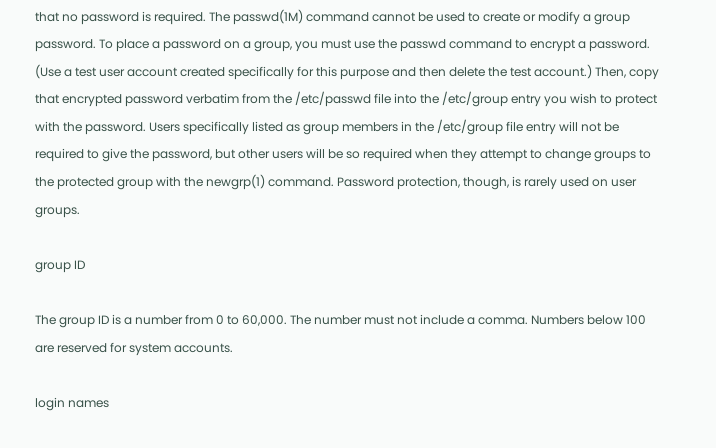that no password is required. The passwd(1M) command cannot be used to create or modify a group password. To place a password on a group, you must use the passwd command to encrypt a password. (Use a test user account created specifically for this purpose and then delete the test account.) Then, copy that encrypted password verbatim from the /etc/passwd file into the /etc/group entry you wish to protect with the password. Users specifically listed as group members in the /etc/group file entry will not be required to give the password, but other users will be so required when they attempt to change groups to the protected group with the newgrp(1) command. Password protection, though, is rarely used on user groups.

group ID

The group ID is a number from 0 to 60,000. The number must not include a comma. Numbers below 100 are reserved for system accounts.

login names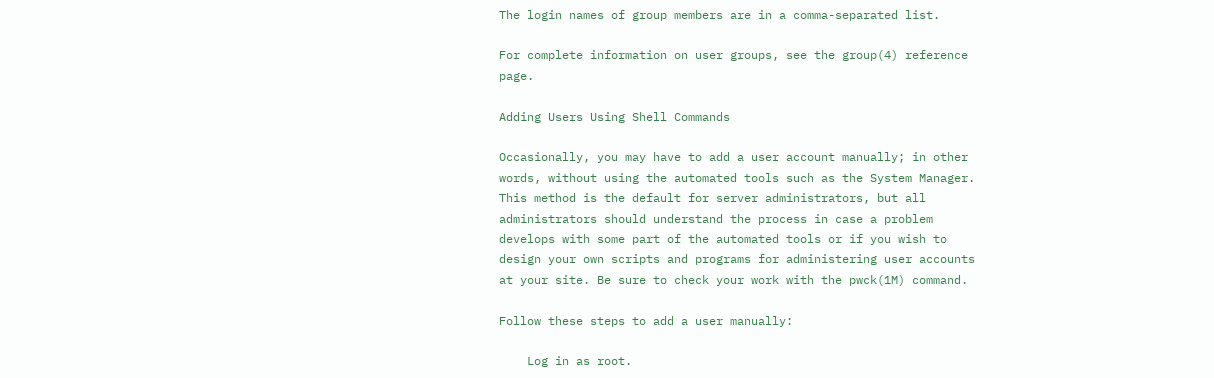The login names of group members are in a comma-separated list.

For complete information on user groups, see the group(4) reference page.

Adding Users Using Shell Commands

Occasionally, you may have to add a user account manually; in other words, without using the automated tools such as the System Manager. This method is the default for server administrators, but all administrators should understand the process in case a problem develops with some part of the automated tools or if you wish to design your own scripts and programs for administering user accounts at your site. Be sure to check your work with the pwck(1M) command.

Follow these steps to add a user manually:

    Log in as root.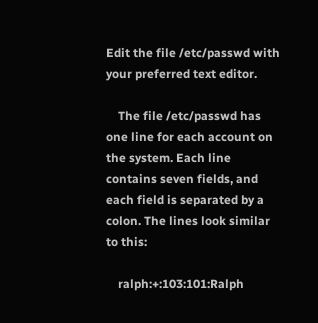Edit the file /etc/passwd with your preferred text editor.

    The file /etc/passwd has one line for each account on the system. Each line contains seven fields, and each field is separated by a colon. The lines look similar to this:

    ralph:+:103:101:Ralph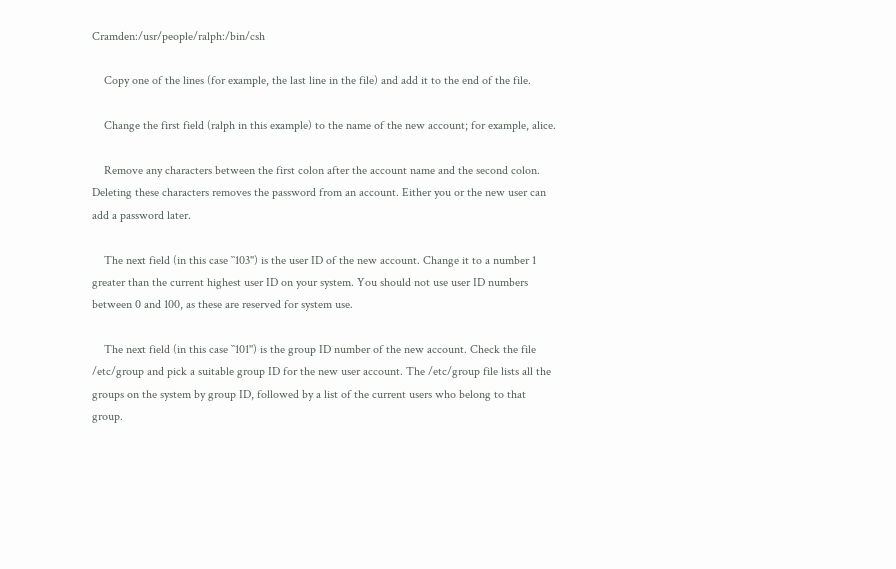Cramden:/usr/people/ralph:/bin/csh

    Copy one of the lines (for example, the last line in the file) and add it to the end of the file.

    Change the first field (ralph in this example) to the name of the new account; for example, alice.

    Remove any characters between the first colon after the account name and the second colon. Deleting these characters removes the password from an account. Either you or the new user can add a password later.

    The next field (in this case ``103'') is the user ID of the new account. Change it to a number 1 greater than the current highest user ID on your system. You should not use user ID numbers between 0 and 100, as these are reserved for system use.

    The next field (in this case ``101'') is the group ID number of the new account. Check the file /etc/group and pick a suitable group ID for the new user account. The /etc/group file lists all the groups on the system by group ID, followed by a list of the current users who belong to that group.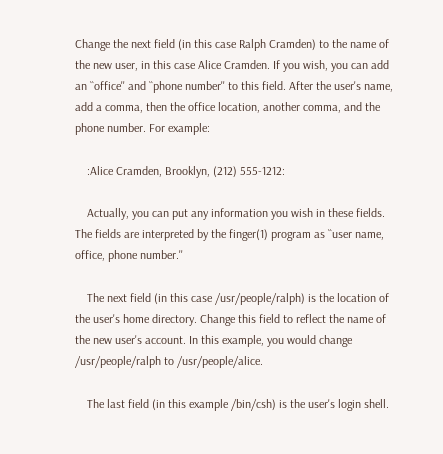Change the next field (in this case Ralph Cramden) to the name of the new user, in this case Alice Cramden. If you wish, you can add an ``office'' and ``phone number'' to this field. After the user's name, add a comma, then the office location, another comma, and the phone number. For example:

    :Alice Cramden, Brooklyn, (212) 555-1212:

    Actually, you can put any information you wish in these fields. The fields are interpreted by the finger(1) program as ``user name, office, phone number.''

    The next field (in this case /usr/people/ralph) is the location of the user's home directory. Change this field to reflect the name of the new user's account. In this example, you would change /usr/people/ralph to /usr/people/alice.

    The last field (in this example /bin/csh) is the user's login shell.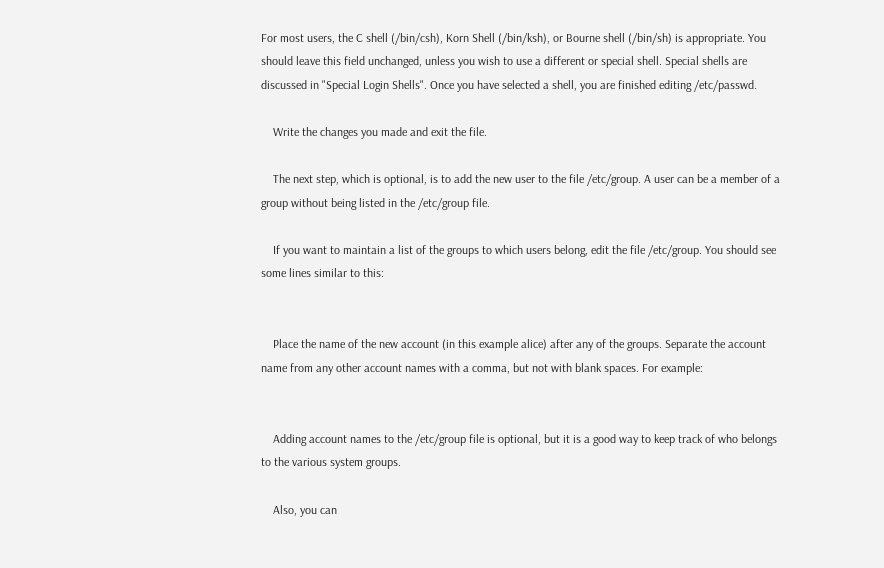For most users, the C shell (/bin/csh), Korn Shell (/bin/ksh), or Bourne shell (/bin/sh) is appropriate. You should leave this field unchanged, unless you wish to use a different or special shell. Special shells are discussed in "Special Login Shells". Once you have selected a shell, you are finished editing /etc/passwd.

    Write the changes you made and exit the file.

    The next step, which is optional, is to add the new user to the file /etc/group. A user can be a member of a group without being listed in the /etc/group file.

    If you want to maintain a list of the groups to which users belong, edit the file /etc/group. You should see some lines similar to this:


    Place the name of the new account (in this example alice) after any of the groups. Separate the account name from any other account names with a comma, but not with blank spaces. For example:


    Adding account names to the /etc/group file is optional, but it is a good way to keep track of who belongs to the various system groups.

    Also, you can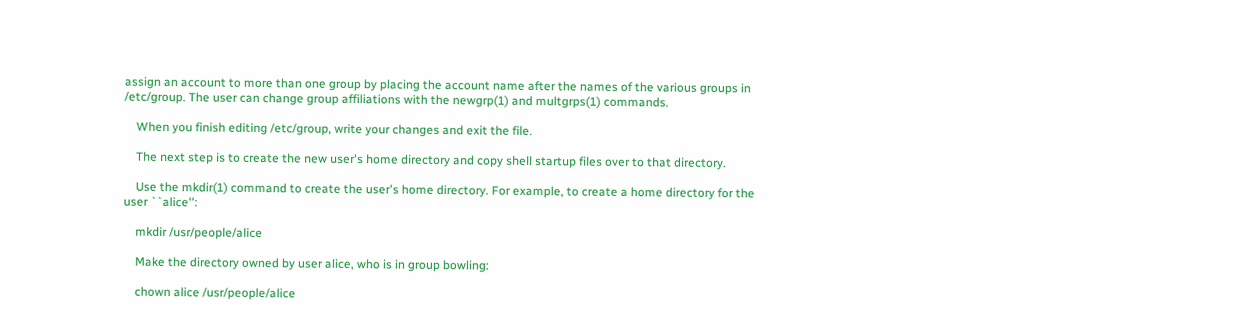assign an account to more than one group by placing the account name after the names of the various groups in /etc/group. The user can change group affiliations with the newgrp(1) and multgrps(1) commands.

    When you finish editing /etc/group, write your changes and exit the file.

    The next step is to create the new user's home directory and copy shell startup files over to that directory.

    Use the mkdir(1) command to create the user's home directory. For example, to create a home directory for the user ``alice'':

    mkdir /usr/people/alice

    Make the directory owned by user alice, who is in group bowling:

    chown alice /usr/people/alice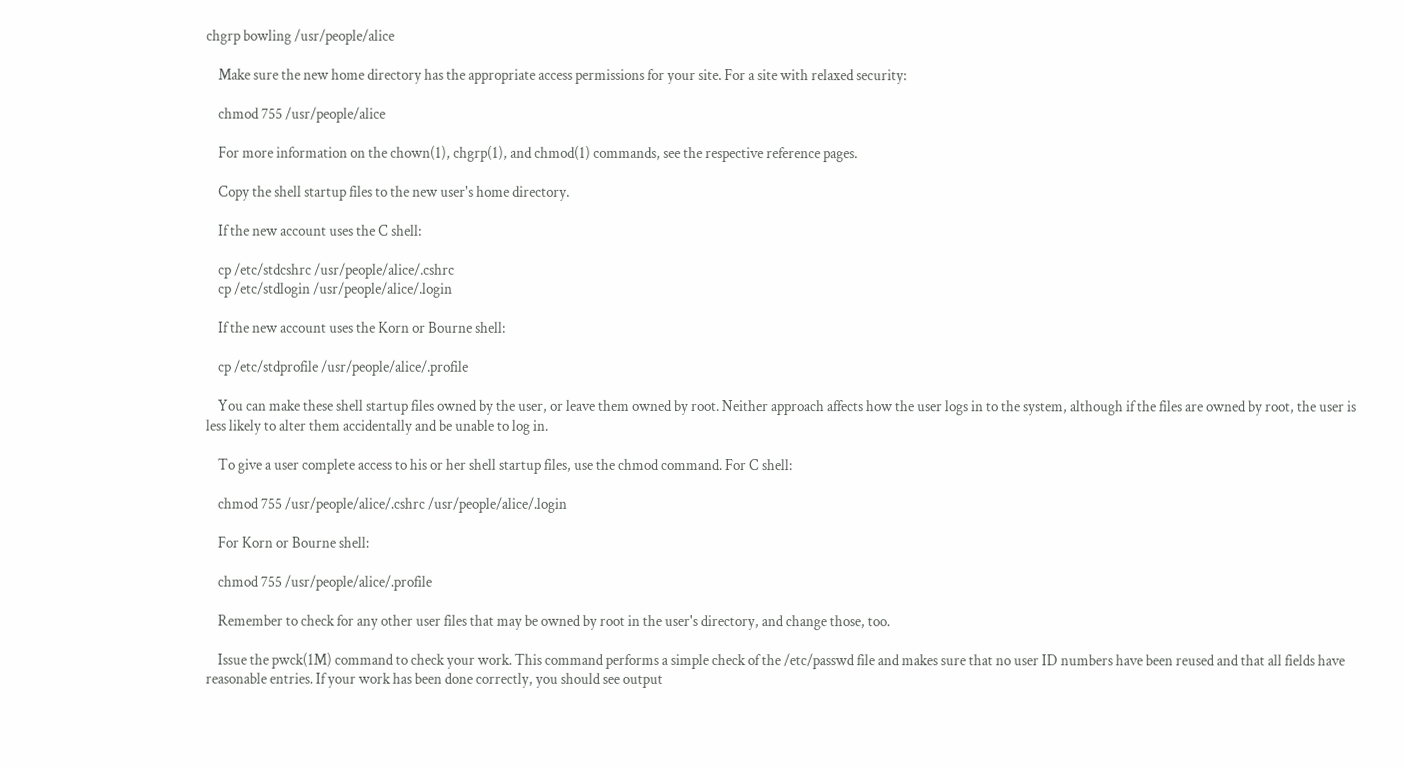chgrp bowling /usr/people/alice

    Make sure the new home directory has the appropriate access permissions for your site. For a site with relaxed security:

    chmod 755 /usr/people/alice

    For more information on the chown(1), chgrp(1), and chmod(1) commands, see the respective reference pages.

    Copy the shell startup files to the new user's home directory.

    If the new account uses the C shell:

    cp /etc/stdcshrc /usr/people/alice/.cshrc
    cp /etc/stdlogin /usr/people/alice/.login

    If the new account uses the Korn or Bourne shell:

    cp /etc/stdprofile /usr/people/alice/.profile

    You can make these shell startup files owned by the user, or leave them owned by root. Neither approach affects how the user logs in to the system, although if the files are owned by root, the user is less likely to alter them accidentally and be unable to log in.

    To give a user complete access to his or her shell startup files, use the chmod command. For C shell:

    chmod 755 /usr/people/alice/.cshrc /usr/people/alice/.login

    For Korn or Bourne shell:

    chmod 755 /usr/people/alice/.profile

    Remember to check for any other user files that may be owned by root in the user's directory, and change those, too.

    Issue the pwck(1M) command to check your work. This command performs a simple check of the /etc/passwd file and makes sure that no user ID numbers have been reused and that all fields have reasonable entries. If your work has been done correctly, you should see output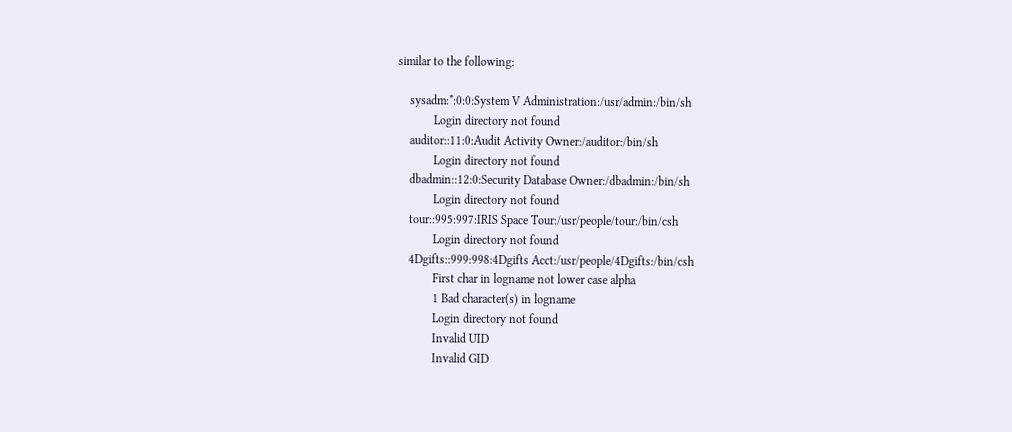similar to the following:

    sysadm:*:0:0:System V Administration:/usr/admin:/bin/sh
            Login directory not found
    auditor::11:0:Audit Activity Owner:/auditor:/bin/sh
            Login directory not found
    dbadmin::12:0:Security Database Owner:/dbadmin:/bin/sh
            Login directory not found
    tour::995:997:IRIS Space Tour:/usr/people/tour:/bin/csh
            Login directory not found
    4Dgifts::999:998:4Dgifts Acct:/usr/people/4Dgifts:/bin/csh
            First char in logname not lower case alpha
            1 Bad character(s) in logname
            Login directory not found
            Invalid UID
            Invalid GID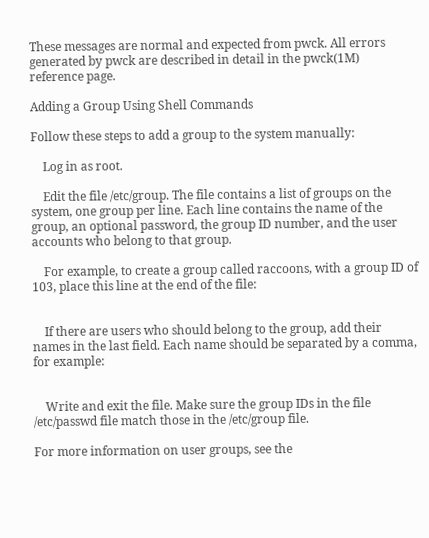These messages are normal and expected from pwck. All errors generated by pwck are described in detail in the pwck(1M) reference page.

Adding a Group Using Shell Commands

Follow these steps to add a group to the system manually:

    Log in as root.

    Edit the file /etc/group. The file contains a list of groups on the system, one group per line. Each line contains the name of the group, an optional password, the group ID number, and the user accounts who belong to that group.

    For example, to create a group called raccoons, with a group ID of 103, place this line at the end of the file:


    If there are users who should belong to the group, add their names in the last field. Each name should be separated by a comma, for example:


    Write and exit the file. Make sure the group IDs in the file /etc/passwd file match those in the /etc/group file.

For more information on user groups, see the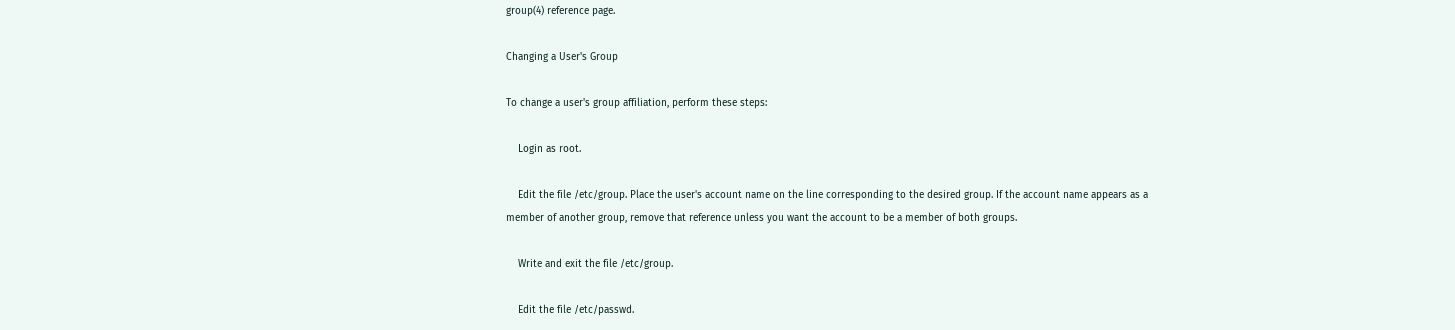group(4) reference page.

Changing a User's Group

To change a user's group affiliation, perform these steps:

    Login as root.

    Edit the file /etc/group. Place the user's account name on the line corresponding to the desired group. If the account name appears as a member of another group, remove that reference unless you want the account to be a member of both groups.

    Write and exit the file /etc/group.

    Edit the file /etc/passwd.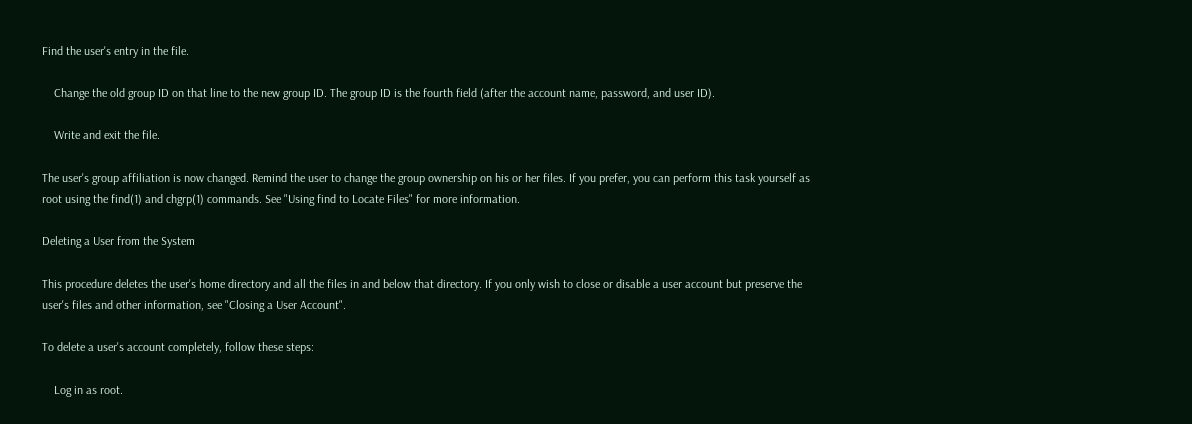Find the user's entry in the file.

    Change the old group ID on that line to the new group ID. The group ID is the fourth field (after the account name, password, and user ID).

    Write and exit the file.

The user's group affiliation is now changed. Remind the user to change the group ownership on his or her files. If you prefer, you can perform this task yourself as root using the find(1) and chgrp(1) commands. See "Using find to Locate Files" for more information.

Deleting a User from the System

This procedure deletes the user's home directory and all the files in and below that directory. If you only wish to close or disable a user account but preserve the user's files and other information, see "Closing a User Account".

To delete a user's account completely, follow these steps:

    Log in as root.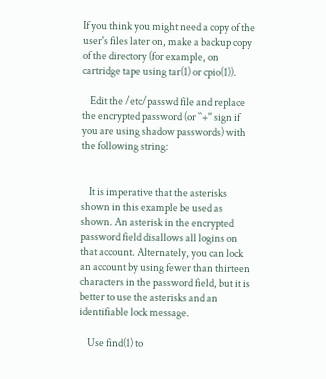If you think you might need a copy of the user's files later on, make a backup copy of the directory (for example, on cartridge tape using tar(1) or cpio(1)).

    Edit the /etc/passwd file and replace the encrypted password (or ``+'' sign if you are using shadow passwords) with the following string:


    It is imperative that the asterisks shown in this example be used as shown. An asterisk in the encrypted password field disallows all logins on that account. Alternately, you can lock an account by using fewer than thirteen characters in the password field, but it is better to use the asterisks and an identifiable lock message.

    Use find(1) to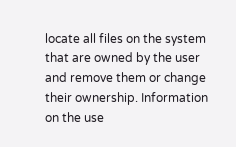locate all files on the system that are owned by the user and remove them or change their ownership. Information on the use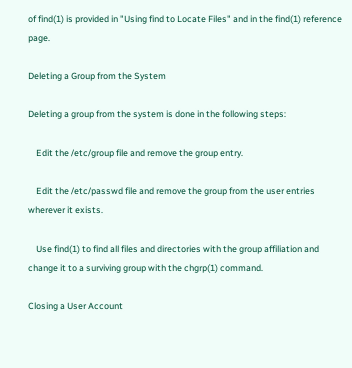of find(1) is provided in "Using find to Locate Files" and in the find(1) reference page.

Deleting a Group from the System

Deleting a group from the system is done in the following steps:

    Edit the /etc/group file and remove the group entry.

    Edit the /etc/passwd file and remove the group from the user entries wherever it exists.

    Use find(1) to find all files and directories with the group affiliation and change it to a surviving group with the chgrp(1) command.

Closing a User Account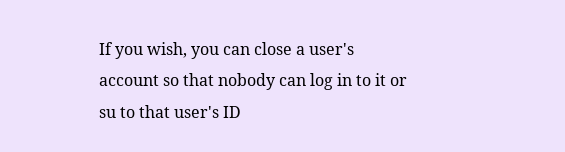If you wish, you can close a user's account so that nobody can log in to it or su to that user's ID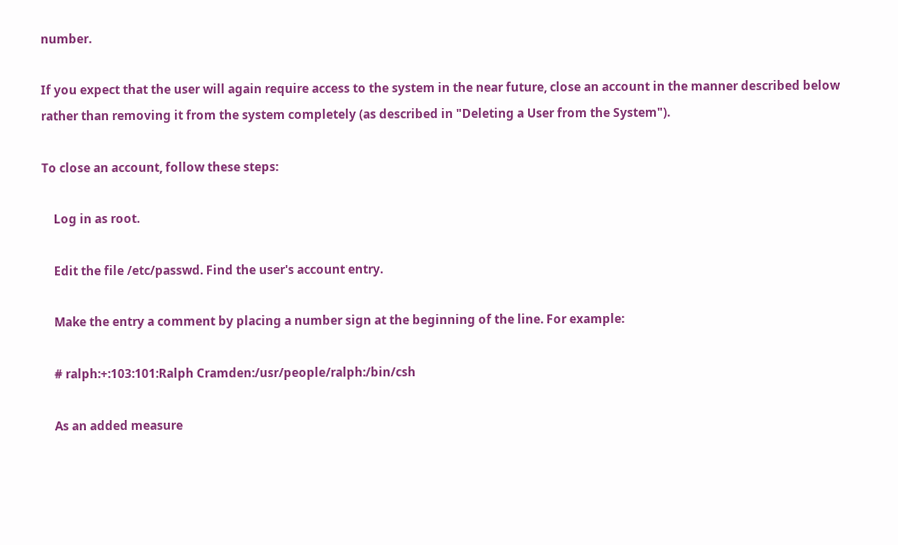number.

If you expect that the user will again require access to the system in the near future, close an account in the manner described below rather than removing it from the system completely (as described in "Deleting a User from the System").

To close an account, follow these steps:

    Log in as root.

    Edit the file /etc/passwd. Find the user's account entry.

    Make the entry a comment by placing a number sign at the beginning of the line. For example:

    # ralph:+:103:101:Ralph Cramden:/usr/people/ralph:/bin/csh

    As an added measure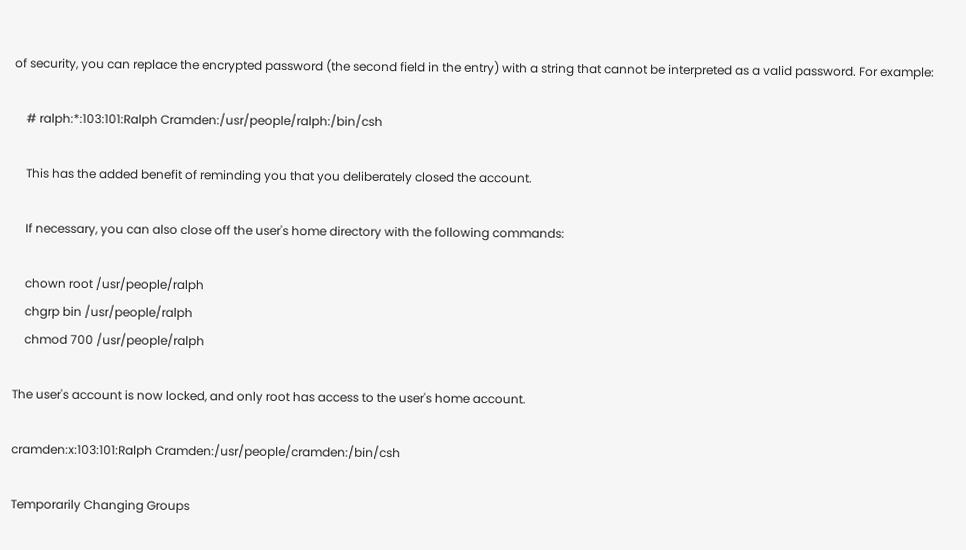of security, you can replace the encrypted password (the second field in the entry) with a string that cannot be interpreted as a valid password. For example:

    # ralph:*:103:101:Ralph Cramden:/usr/people/ralph:/bin/csh

    This has the added benefit of reminding you that you deliberately closed the account.

    If necessary, you can also close off the user's home directory with the following commands:

    chown root /usr/people/ralph
    chgrp bin /usr/people/ralph
    chmod 700 /usr/people/ralph

The user's account is now locked, and only root has access to the user's home account.

cramden:x:103:101:Ralph Cramden:/usr/people/cramden:/bin/csh

Temporarily Changing Groups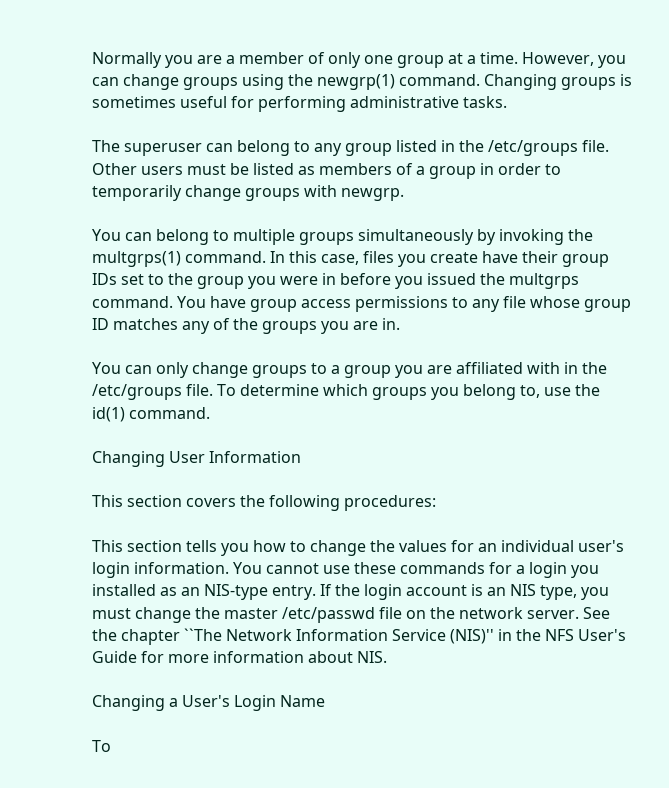Normally you are a member of only one group at a time. However, you can change groups using the newgrp(1) command. Changing groups is sometimes useful for performing administrative tasks.

The superuser can belong to any group listed in the /etc/groups file. Other users must be listed as members of a group in order to temporarily change groups with newgrp.

You can belong to multiple groups simultaneously by invoking the multgrps(1) command. In this case, files you create have their group IDs set to the group you were in before you issued the multgrps command. You have group access permissions to any file whose group ID matches any of the groups you are in.

You can only change groups to a group you are affiliated with in the /etc/groups file. To determine which groups you belong to, use the id(1) command.

Changing User Information

This section covers the following procedures:

This section tells you how to change the values for an individual user's login information. You cannot use these commands for a login you installed as an NIS-type entry. If the login account is an NIS type, you must change the master /etc/passwd file on the network server. See the chapter ``The Network Information Service (NIS)'' in the NFS User's Guide for more information about NIS.

Changing a User's Login Name

To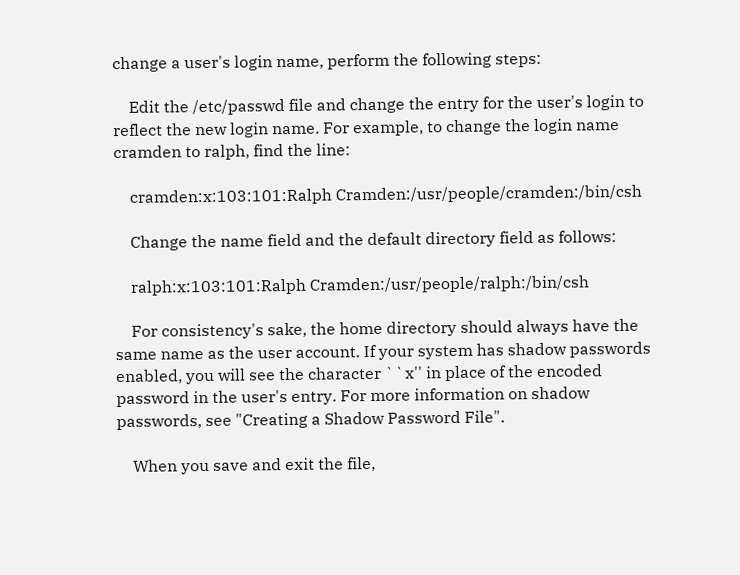change a user's login name, perform the following steps:

    Edit the /etc/passwd file and change the entry for the user's login to reflect the new login name. For example, to change the login name cramden to ralph, find the line:

    cramden:x:103:101:Ralph Cramden:/usr/people/cramden:/bin/csh

    Change the name field and the default directory field as follows:

    ralph:x:103:101:Ralph Cramden:/usr/people/ralph:/bin/csh

    For consistency's sake, the home directory should always have the same name as the user account. If your system has shadow passwords enabled, you will see the character ``x'' in place of the encoded password in the user's entry. For more information on shadow passwords, see "Creating a Shadow Password File".

    When you save and exit the file,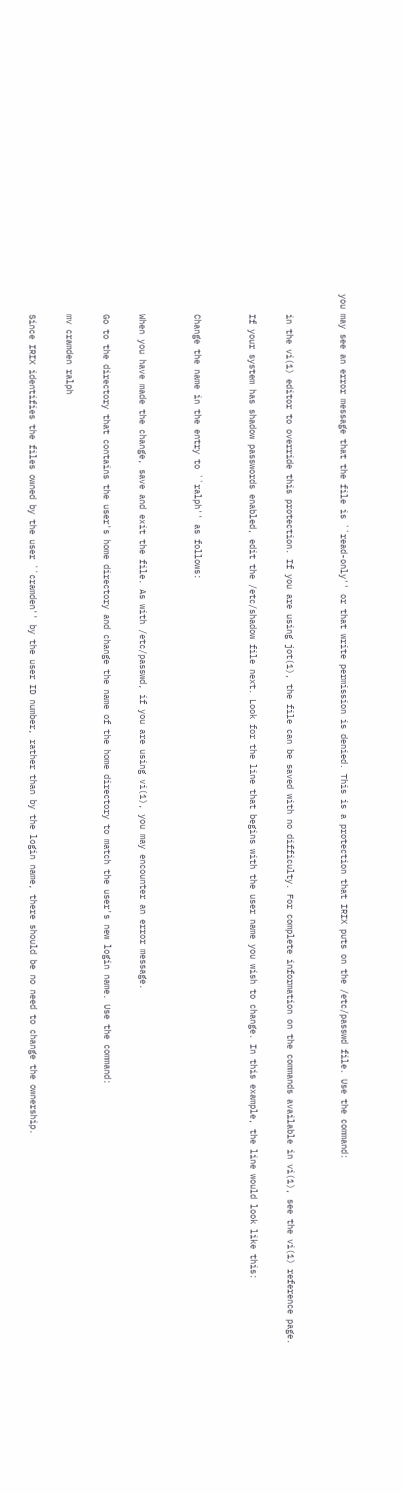you may see an error message that the file is ``read-only'' or that write permission is denied. This is a protection that IRIX puts on the /etc/passwd file. Use the command:


    in the vi(1) editor to override this protection. If you are using jot(1), the file can be saved with no difficulty. For complete information on the commands available in vi(1), see the vi(1) reference page.

    If your system has shadow passwords enabled, edit the /etc/shadow file next. Look for the line that begins with the user name you wish to change. In this example, the line would look like this:


    Change the name in the entry to ``ralph'' as follows:


    When you have made the change, save and exit the file. As with /etc/passwd, if you are using vi(1), you may encounter an error message.

    Go to the directory that contains the user's home directory and change the name of the home directory to match the user's new login name. Use the command:

    mv cramden ralph

    Since IRIX identifies the files owned by the user ``cramden'' by the user ID number, rather than by the login name, there should be no need to change the ownership.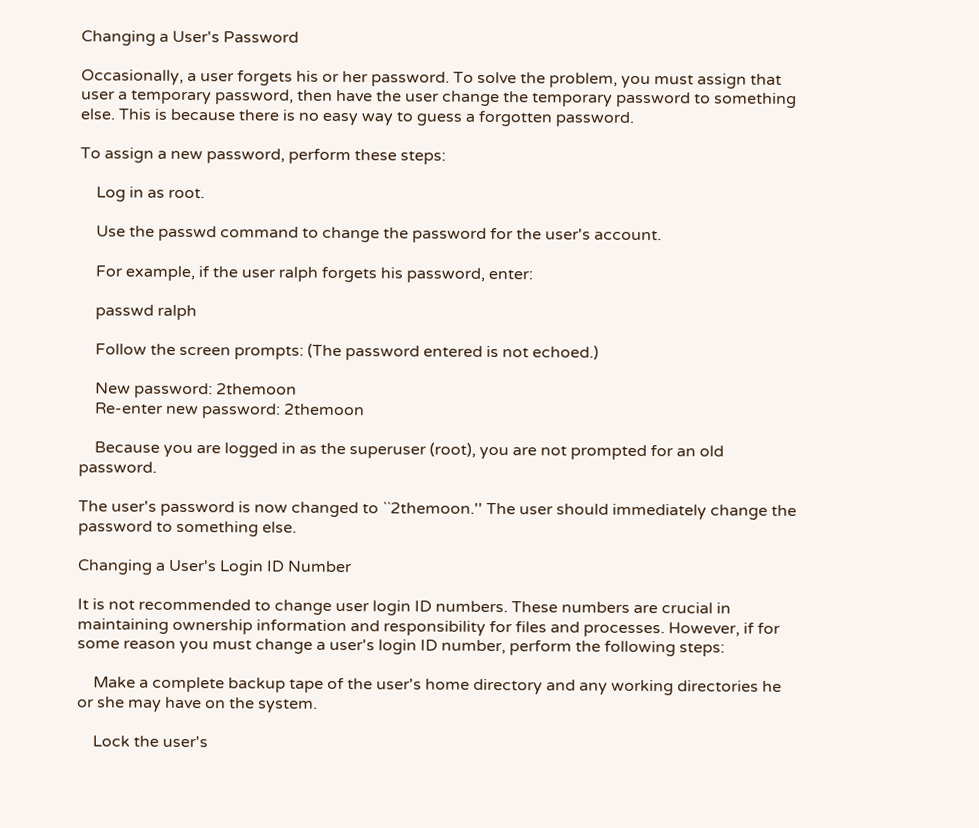Changing a User's Password

Occasionally, a user forgets his or her password. To solve the problem, you must assign that user a temporary password, then have the user change the temporary password to something else. This is because there is no easy way to guess a forgotten password.

To assign a new password, perform these steps:

    Log in as root.

    Use the passwd command to change the password for the user's account.

    For example, if the user ralph forgets his password, enter:

    passwd ralph

    Follow the screen prompts: (The password entered is not echoed.)

    New password: 2themoon
    Re-enter new password: 2themoon

    Because you are logged in as the superuser (root), you are not prompted for an old password.

The user's password is now changed to ``2themoon.'' The user should immediately change the password to something else.

Changing a User's Login ID Number

It is not recommended to change user login ID numbers. These numbers are crucial in maintaining ownership information and responsibility for files and processes. However, if for some reason you must change a user's login ID number, perform the following steps:

    Make a complete backup tape of the user's home directory and any working directories he or she may have on the system.

    Lock the user's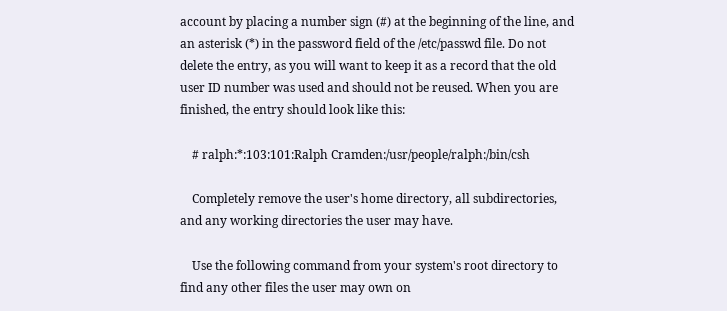account by placing a number sign (#) at the beginning of the line, and an asterisk (*) in the password field of the /etc/passwd file. Do not delete the entry, as you will want to keep it as a record that the old user ID number was used and should not be reused. When you are finished, the entry should look like this:

    # ralph:*:103:101:Ralph Cramden:/usr/people/ralph:/bin/csh

    Completely remove the user's home directory, all subdirectories, and any working directories the user may have.

    Use the following command from your system's root directory to find any other files the user may own on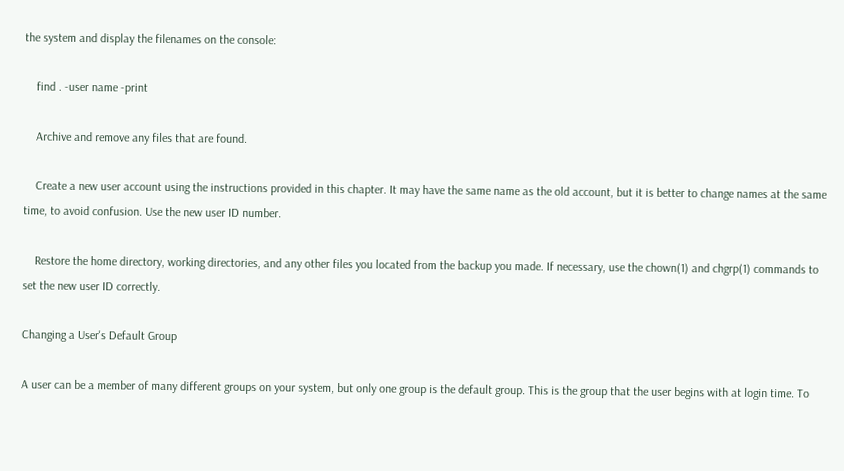the system and display the filenames on the console:

    find . -user name -print

    Archive and remove any files that are found.

    Create a new user account using the instructions provided in this chapter. It may have the same name as the old account, but it is better to change names at the same time, to avoid confusion. Use the new user ID number.

    Restore the home directory, working directories, and any other files you located from the backup you made. If necessary, use the chown(1) and chgrp(1) commands to set the new user ID correctly.

Changing a User's Default Group

A user can be a member of many different groups on your system, but only one group is the default group. This is the group that the user begins with at login time. To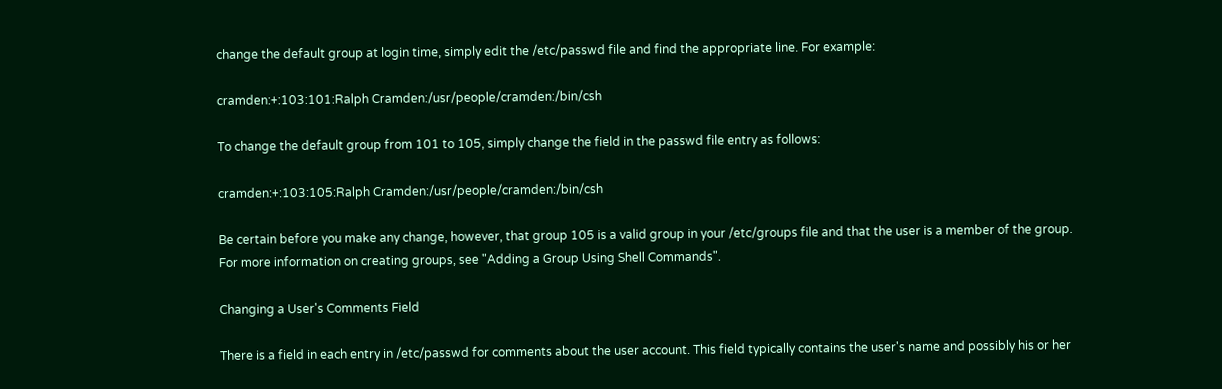change the default group at login time, simply edit the /etc/passwd file and find the appropriate line. For example:

cramden:+:103:101:Ralph Cramden:/usr/people/cramden:/bin/csh

To change the default group from 101 to 105, simply change the field in the passwd file entry as follows:

cramden:+:103:105:Ralph Cramden:/usr/people/cramden:/bin/csh

Be certain before you make any change, however, that group 105 is a valid group in your /etc/groups file and that the user is a member of the group. For more information on creating groups, see "Adding a Group Using Shell Commands".

Changing a User's Comments Field

There is a field in each entry in /etc/passwd for comments about the user account. This field typically contains the user's name and possibly his or her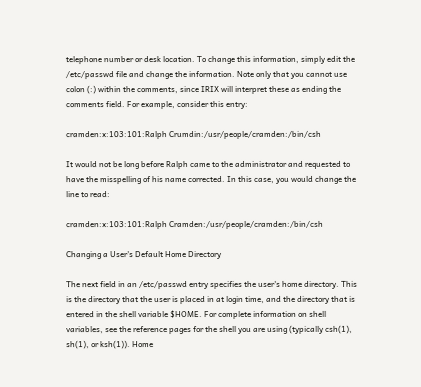telephone number or desk location. To change this information, simply edit the /etc/passwd file and change the information. Note only that you cannot use colon (:) within the comments, since IRIX will interpret these as ending the comments field. For example, consider this entry:

cramden:x:103:101:Ralph Crumdin:/usr/people/cramden:/bin/csh

It would not be long before Ralph came to the administrator and requested to have the misspelling of his name corrected. In this case, you would change the line to read:

cramden:x:103:101:Ralph Cramden:/usr/people/cramden:/bin/csh

Changing a User's Default Home Directory

The next field in an /etc/passwd entry specifies the user's home directory. This is the directory that the user is placed in at login time, and the directory that is entered in the shell variable $HOME. For complete information on shell variables, see the reference pages for the shell you are using (typically csh(1), sh(1), or ksh(1)). Home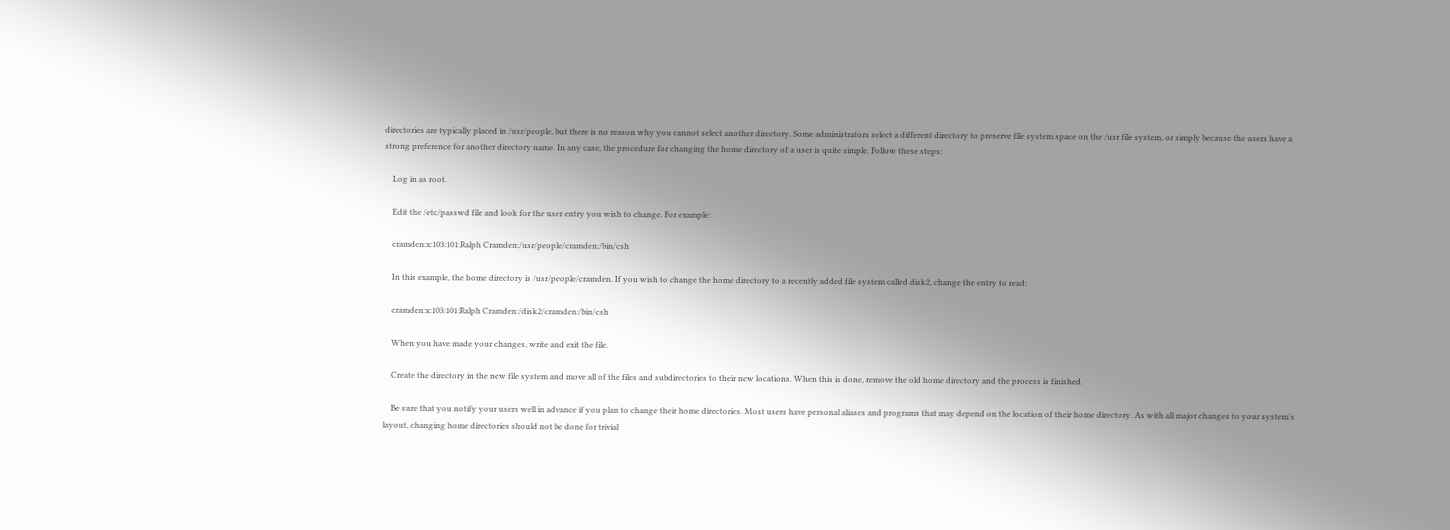directories are typically placed in /usr/people, but there is no reason why you cannot select another directory. Some administrators select a different directory to preserve file system space on the /usr file system, or simply because the users have a strong preference for another directory name. In any case, the procedure for changing the home directory of a user is quite simple. Follow these steps:

    Log in as root.

    Edit the /etc/passwd file and look for the user entry you wish to change. For example:

    cramden:x:103:101:Ralph Cramden:/usr/people/cramden:/bin/csh

    In this example, the home directory is /usr/people/cramden. If you wish to change the home directory to a recently added file system called disk2, change the entry to read:

    cramden:x:103:101:Ralph Cramden:/disk2/cramden:/bin/csh

    When you have made your changes, write and exit the file.

    Create the directory in the new file system and move all of the files and subdirectories to their new locations. When this is done, remove the old home directory and the process is finished.

    Be sure that you notify your users well in advance if you plan to change their home directories. Most users have personal aliases and programs that may depend on the location of their home directory. As with all major changes to your system's layout, changing home directories should not be done for trivial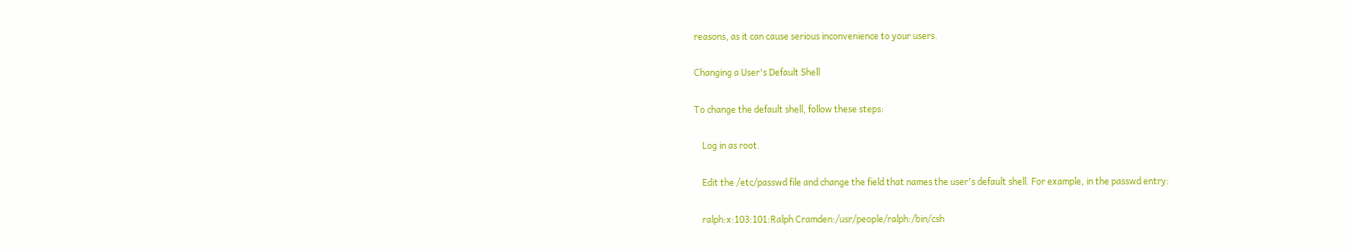reasons, as it can cause serious inconvenience to your users.

Changing a User's Default Shell

To change the default shell, follow these steps:

    Log in as root.

    Edit the /etc/passwd file and change the field that names the user's default shell. For example, in the passwd entry:

    ralph:x:103:101:Ralph Cramden:/usr/people/ralph:/bin/csh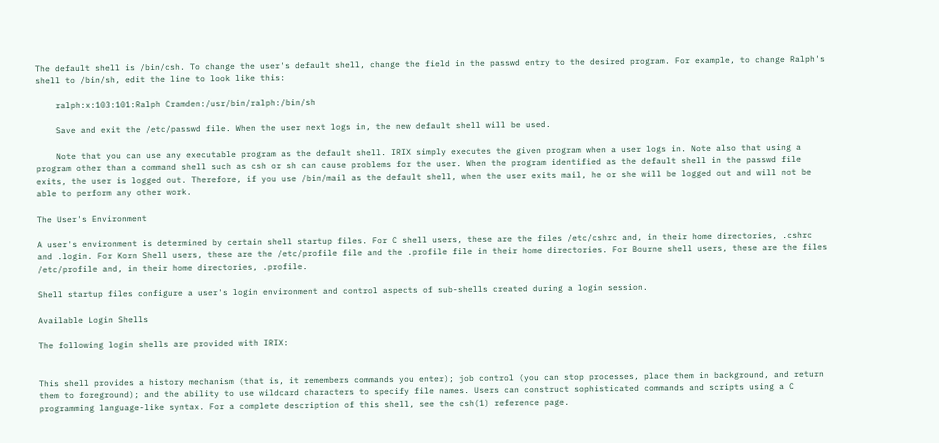The default shell is /bin/csh. To change the user's default shell, change the field in the passwd entry to the desired program. For example, to change Ralph's shell to /bin/sh, edit the line to look like this:

    ralph:x:103:101:Ralph Cramden:/usr/bin/ralph:/bin/sh

    Save and exit the /etc/passwd file. When the user next logs in, the new default shell will be used.

    Note that you can use any executable program as the default shell. IRIX simply executes the given program when a user logs in. Note also that using a program other than a command shell such as csh or sh can cause problems for the user. When the program identified as the default shell in the passwd file exits, the user is logged out. Therefore, if you use /bin/mail as the default shell, when the user exits mail, he or she will be logged out and will not be able to perform any other work.

The User's Environment

A user's environment is determined by certain shell startup files. For C shell users, these are the files /etc/cshrc and, in their home directories, .cshrc and .login. For Korn Shell users, these are the /etc/profile file and the .profile file in their home directories. For Bourne shell users, these are the files /etc/profile and, in their home directories, .profile.

Shell startup files configure a user's login environment and control aspects of sub-shells created during a login session.

Available Login Shells

The following login shells are provided with IRIX:


This shell provides a history mechanism (that is, it remembers commands you enter); job control (you can stop processes, place them in background, and return them to foreground); and the ability to use wildcard characters to specify file names. Users can construct sophisticated commands and scripts using a C programming language-like syntax. For a complete description of this shell, see the csh(1) reference page.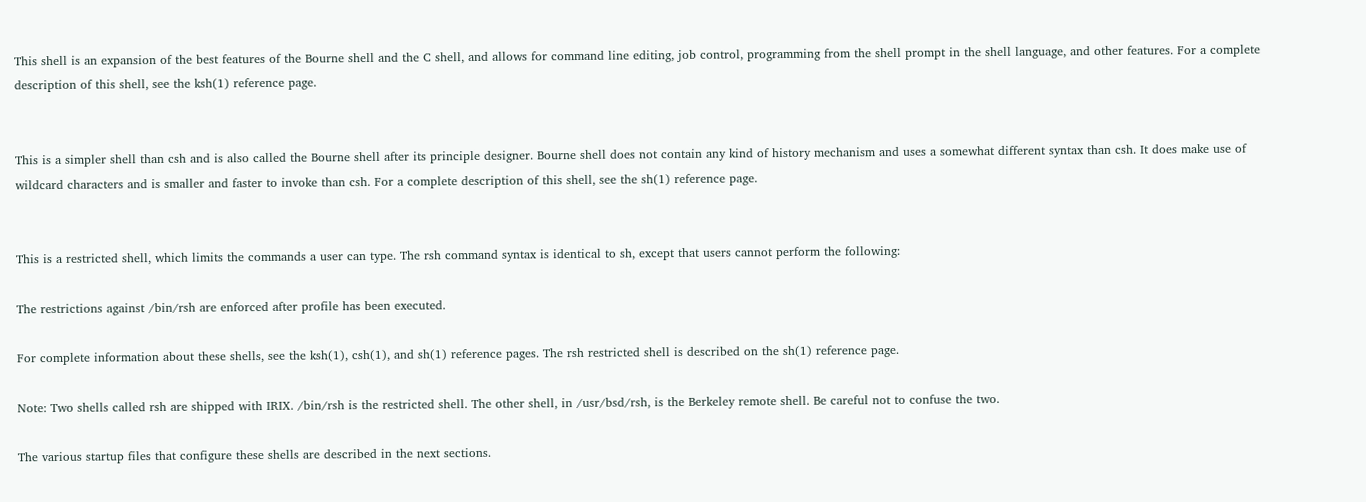This shell is an expansion of the best features of the Bourne shell and the C shell, and allows for command line editing, job control, programming from the shell prompt in the shell language, and other features. For a complete description of this shell, see the ksh(1) reference page.


This is a simpler shell than csh and is also called the Bourne shell after its principle designer. Bourne shell does not contain any kind of history mechanism and uses a somewhat different syntax than csh. It does make use of wildcard characters and is smaller and faster to invoke than csh. For a complete description of this shell, see the sh(1) reference page.


This is a restricted shell, which limits the commands a user can type. The rsh command syntax is identical to sh, except that users cannot perform the following:

The restrictions against /bin/rsh are enforced after profile has been executed.

For complete information about these shells, see the ksh(1), csh(1), and sh(1) reference pages. The rsh restricted shell is described on the sh(1) reference page.

Note: Two shells called rsh are shipped with IRIX. /bin/rsh is the restricted shell. The other shell, in /usr/bsd/rsh, is the Berkeley remote shell. Be careful not to confuse the two.

The various startup files that configure these shells are described in the next sections.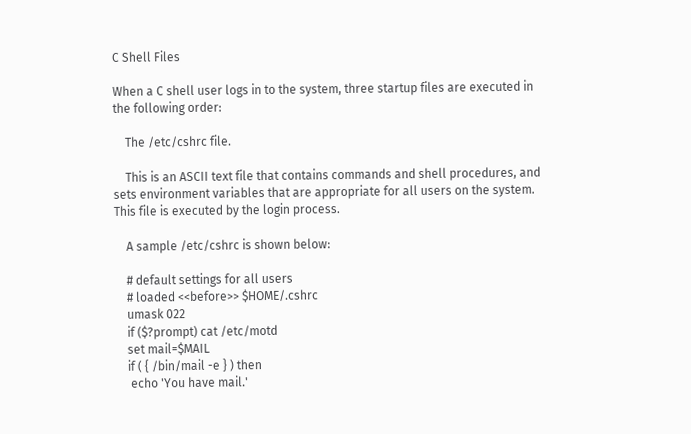C Shell Files

When a C shell user logs in to the system, three startup files are executed in the following order:

    The /etc/cshrc file.

    This is an ASCII text file that contains commands and shell procedures, and sets environment variables that are appropriate for all users on the system. This file is executed by the login process.

    A sample /etc/cshrc is shown below:

    # default settings for all users
    # loaded <<before>> $HOME/.cshrc
    umask 022
    if ($?prompt) cat /etc/motd
    set mail=$MAIL
    if ( { /bin/mail -e } ) then
     echo 'You have mail.'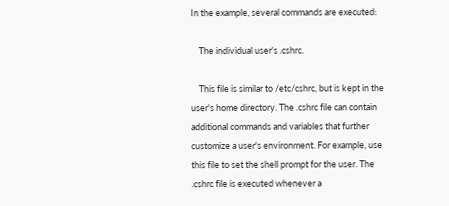In the example, several commands are executed:

    The individual user's .cshrc.

    This file is similar to /etc/cshrc, but is kept in the user's home directory. The .cshrc file can contain additional commands and variables that further customize a user's environment. For example, use this file to set the shell prompt for the user. The .cshrc file is executed whenever a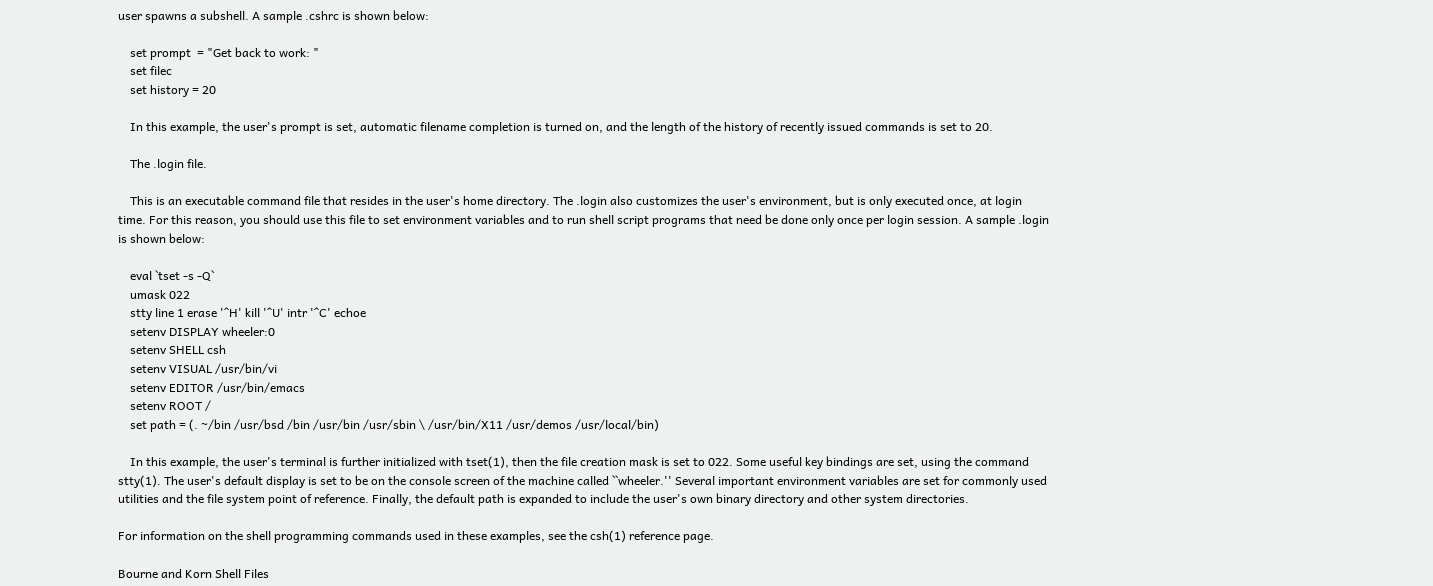user spawns a subshell. A sample .cshrc is shown below:

    set prompt  = "Get back to work: "
    set filec
    set history = 20

    In this example, the user's prompt is set, automatic filename completion is turned on, and the length of the history of recently issued commands is set to 20.

    The .login file.

    This is an executable command file that resides in the user's home directory. The .login also customizes the user's environment, but is only executed once, at login time. For this reason, you should use this file to set environment variables and to run shell script programs that need be done only once per login session. A sample .login is shown below:

    eval `tset -s -Q`
    umask 022
    stty line 1 erase '^H' kill '^U' intr '^C' echoe
    setenv DISPLAY wheeler:0
    setenv SHELL csh
    setenv VISUAL /usr/bin/vi
    setenv EDITOR /usr/bin/emacs
    setenv ROOT /
    set path = (. ~/bin /usr/bsd /bin /usr/bin /usr/sbin \ /usr/bin/X11 /usr/demos /usr/local/bin)

    In this example, the user's terminal is further initialized with tset(1), then the file creation mask is set to 022. Some useful key bindings are set, using the command stty(1). The user's default display is set to be on the console screen of the machine called ``wheeler.'' Several important environment variables are set for commonly used utilities and the file system point of reference. Finally, the default path is expanded to include the user's own binary directory and other system directories.

For information on the shell programming commands used in these examples, see the csh(1) reference page.

Bourne and Korn Shell Files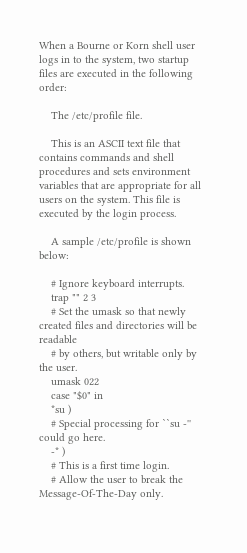When a Bourne or Korn shell user logs in to the system, two startup files are executed in the following order:

    The /etc/profile file.

    This is an ASCII text file that contains commands and shell procedures and sets environment variables that are appropriate for all users on the system. This file is executed by the login process.

    A sample /etc/profile is shown below:

    # Ignore keyboard interrupts.
    trap "" 2 3
    # Set the umask so that newly created files and directories will be readable
    # by others, but writable only by the user.
    umask 022
    case "$0" in
    *su )
    # Special processing for ``su -'' could go here.
    -* )
    # This is a first time login.
    # Allow the user to break the Message-Of-The-Day only.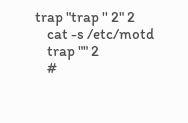trap "trap '' 2" 2
    cat -s /etc/motd
    trap "" 2
    #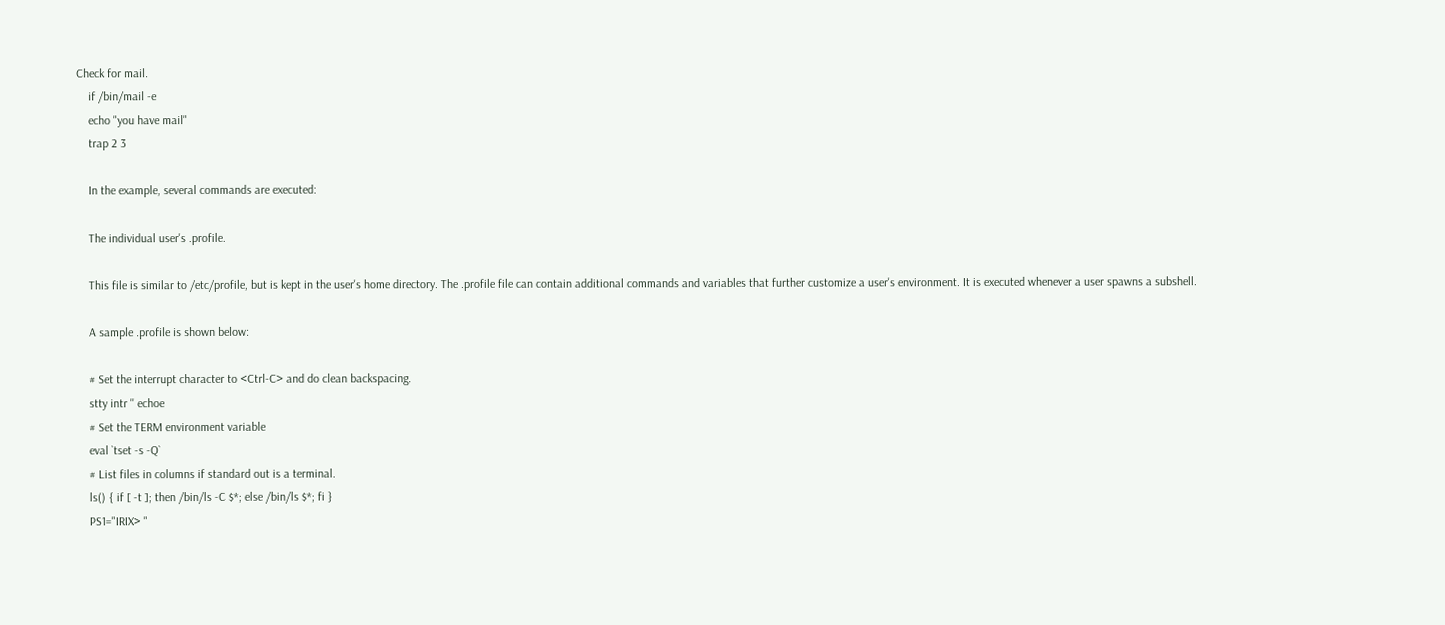Check for mail.
    if /bin/mail -e
    echo "you have mail"
    trap 2 3

    In the example, several commands are executed:

    The individual user's .profile.

    This file is similar to /etc/profile, but is kept in the user's home directory. The .profile file can contain additional commands and variables that further customize a user's environment. It is executed whenever a user spawns a subshell.

    A sample .profile is shown below:

    # Set the interrupt character to <Ctrl-C> and do clean backspacing.
    stty intr '' echoe
    # Set the TERM environment variable
    eval `tset -s -Q`
    # List files in columns if standard out is a terminal.
    ls() { if [ -t ]; then /bin/ls -C $*; else /bin/ls $*; fi }
    PS1="IRIX> "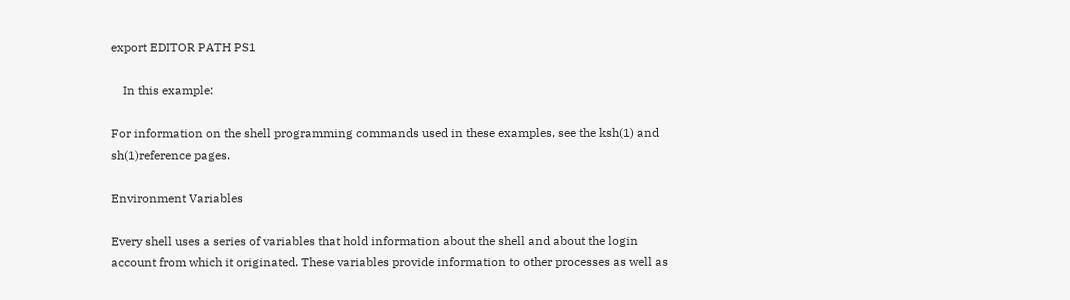export EDITOR PATH PS1

    In this example:

For information on the shell programming commands used in these examples, see the ksh(1) and sh(1)reference pages.

Environment Variables

Every shell uses a series of variables that hold information about the shell and about the login account from which it originated. These variables provide information to other processes as well as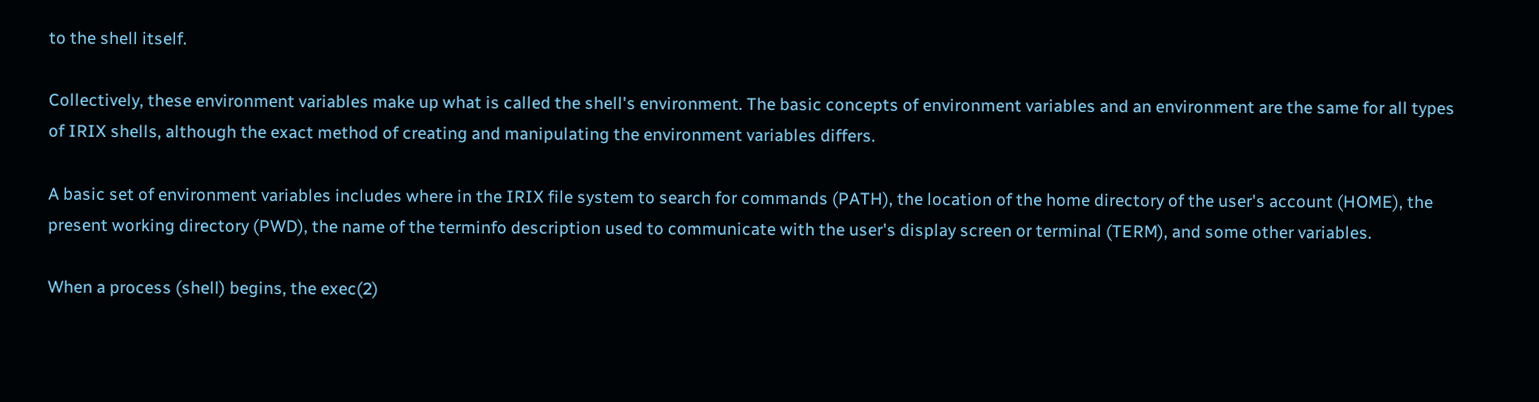to the shell itself.

Collectively, these environment variables make up what is called the shell's environment. The basic concepts of environment variables and an environment are the same for all types of IRIX shells, although the exact method of creating and manipulating the environment variables differs.

A basic set of environment variables includes where in the IRIX file system to search for commands (PATH), the location of the home directory of the user's account (HOME), the present working directory (PWD), the name of the terminfo description used to communicate with the user's display screen or terminal (TERM), and some other variables.

When a process (shell) begins, the exec(2)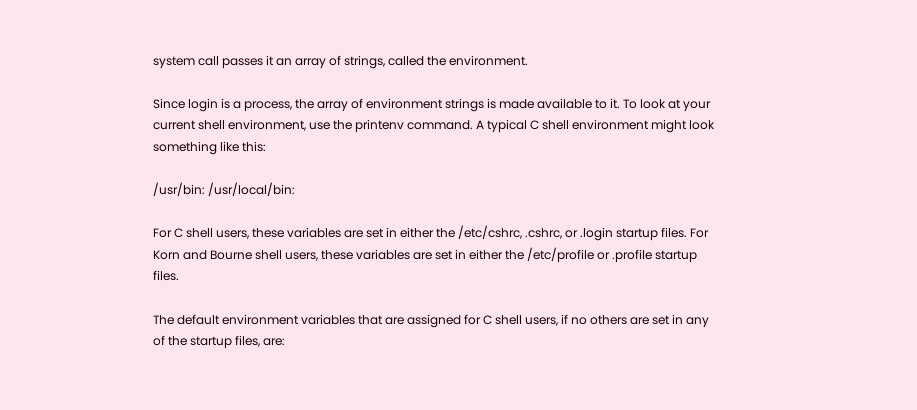system call passes it an array of strings, called the environment.

Since login is a process, the array of environment strings is made available to it. To look at your current shell environment, use the printenv command. A typical C shell environment might look something like this:

/usr/bin: /usr/local/bin:

For C shell users, these variables are set in either the /etc/cshrc, .cshrc, or .login startup files. For Korn and Bourne shell users, these variables are set in either the /etc/profile or .profile startup files.

The default environment variables that are assigned for C shell users, if no others are set in any of the startup files, are: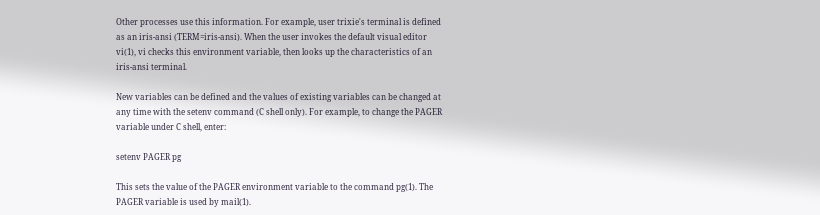Other processes use this information. For example, user trixie's terminal is defined as an iris-ansi (TERM=iris-ansi). When the user invokes the default visual editor vi(1), vi checks this environment variable, then looks up the characteristics of an iris-ansi terminal.

New variables can be defined and the values of existing variables can be changed at any time with the setenv command (C shell only). For example, to change the PAGER variable under C shell, enter:

setenv PAGER pg

This sets the value of the PAGER environment variable to the command pg(1). The PAGER variable is used by mail(1).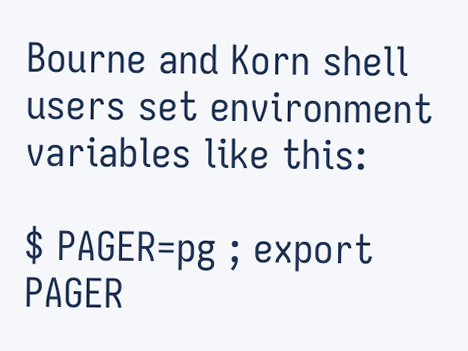Bourne and Korn shell users set environment variables like this:

$ PAGER=pg ; export PAGER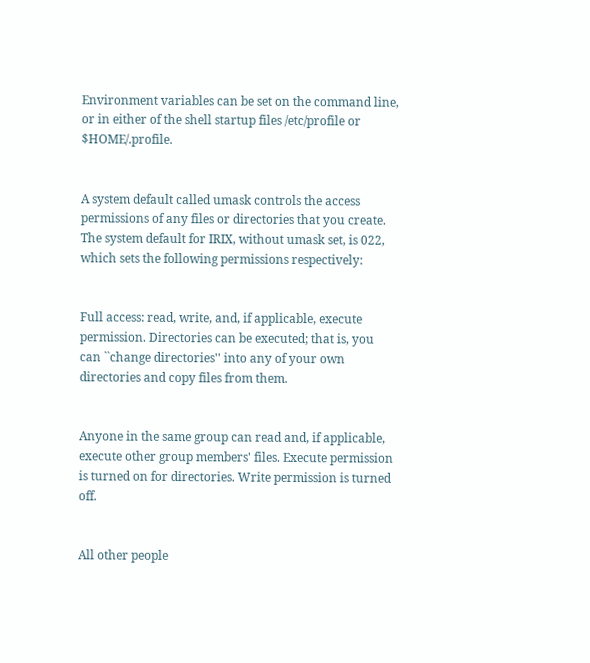Environment variables can be set on the command line, or in either of the shell startup files /etc/profile or $HOME/.profile.


A system default called umask controls the access permissions of any files or directories that you create. The system default for IRIX, without umask set, is 022, which sets the following permissions respectively:


Full access: read, write, and, if applicable, execute permission. Directories can be executed; that is, you can ``change directories'' into any of your own directories and copy files from them.


Anyone in the same group can read and, if applicable, execute other group members' files. Execute permission is turned on for directories. Write permission is turned off.


All other people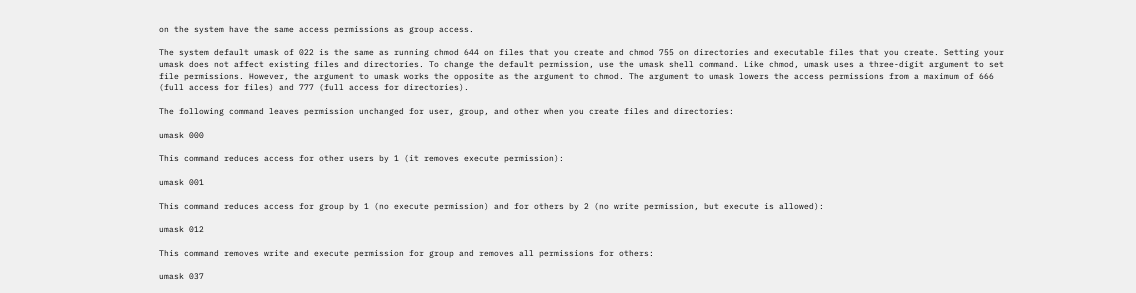on the system have the same access permissions as group access.

The system default umask of 022 is the same as running chmod 644 on files that you create and chmod 755 on directories and executable files that you create. Setting your umask does not affect existing files and directories. To change the default permission, use the umask shell command. Like chmod, umask uses a three-digit argument to set file permissions. However, the argument to umask works the opposite as the argument to chmod. The argument to umask lowers the access permissions from a maximum of 666 (full access for files) and 777 (full access for directories).

The following command leaves permission unchanged for user, group, and other when you create files and directories:

umask 000

This command reduces access for other users by 1 (it removes execute permission):

umask 001

This command reduces access for group by 1 (no execute permission) and for others by 2 (no write permission, but execute is allowed):

umask 012

This command removes write and execute permission for group and removes all permissions for others:

umask 037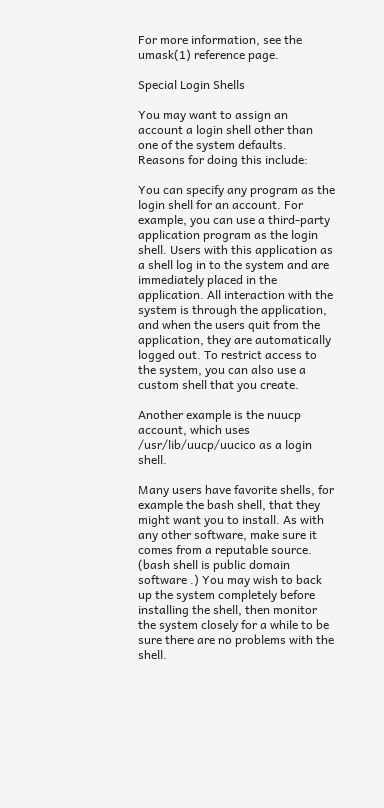For more information, see the umask(1) reference page.

Special Login Shells

You may want to assign an account a login shell other than one of the system defaults. Reasons for doing this include:

You can specify any program as the login shell for an account. For example, you can use a third-party application program as the login shell. Users with this application as a shell log in to the system and are immediately placed in the application. All interaction with the system is through the application, and when the users quit from the application, they are automatically logged out. To restrict access to the system, you can also use a custom shell that you create.

Another example is the nuucp account, which uses /usr/lib/uucp/uucico as a login shell.

Many users have favorite shells, for example the bash shell, that they might want you to install. As with any other software, make sure it comes from a reputable source. (bash shell is public domain software .) You may wish to back up the system completely before installing the shell, then monitor the system closely for a while to be sure there are no problems with the shell.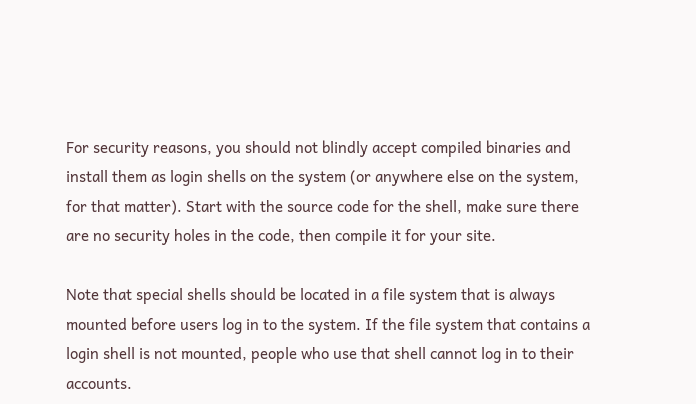For security reasons, you should not blindly accept compiled binaries and install them as login shells on the system (or anywhere else on the system, for that matter). Start with the source code for the shell, make sure there are no security holes in the code, then compile it for your site.

Note that special shells should be located in a file system that is always mounted before users log in to the system. If the file system that contains a login shell is not mounted, people who use that shell cannot log in to their accounts.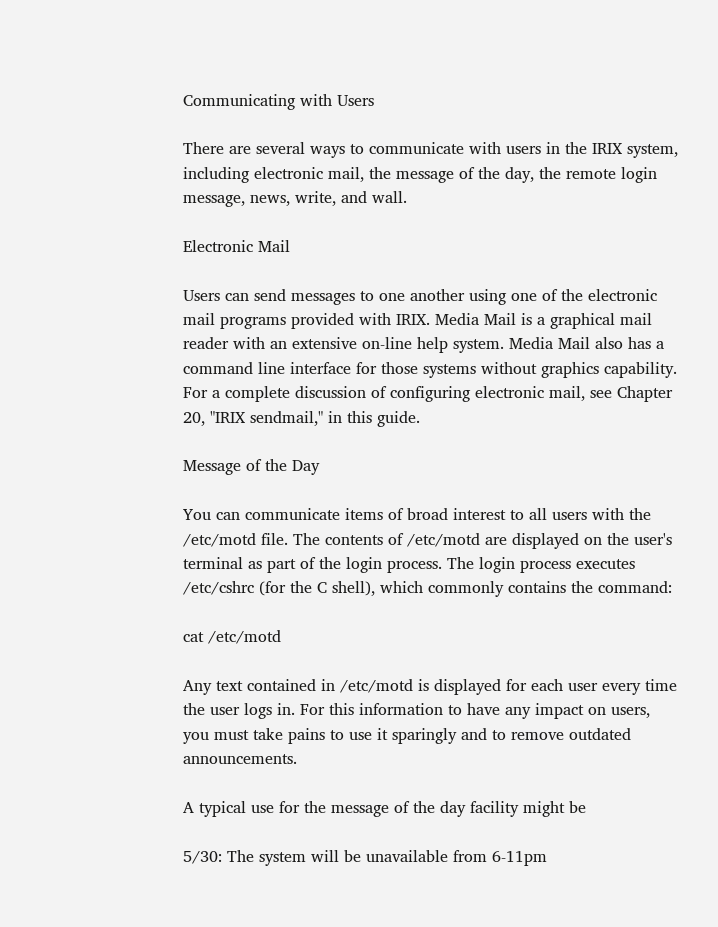Communicating with Users

There are several ways to communicate with users in the IRIX system, including electronic mail, the message of the day, the remote login message, news, write, and wall.

Electronic Mail

Users can send messages to one another using one of the electronic mail programs provided with IRIX. Media Mail is a graphical mail reader with an extensive on-line help system. Media Mail also has a command line interface for those systems without graphics capability. For a complete discussion of configuring electronic mail, see Chapter 20, "IRIX sendmail," in this guide.

Message of the Day

You can communicate items of broad interest to all users with the /etc/motd file. The contents of /etc/motd are displayed on the user's terminal as part of the login process. The login process executes /etc/cshrc (for the C shell), which commonly contains the command:

cat /etc/motd

Any text contained in /etc/motd is displayed for each user every time the user logs in. For this information to have any impact on users, you must take pains to use it sparingly and to remove outdated announcements.

A typical use for the message of the day facility might be

5/30: The system will be unavailable from 6-11pm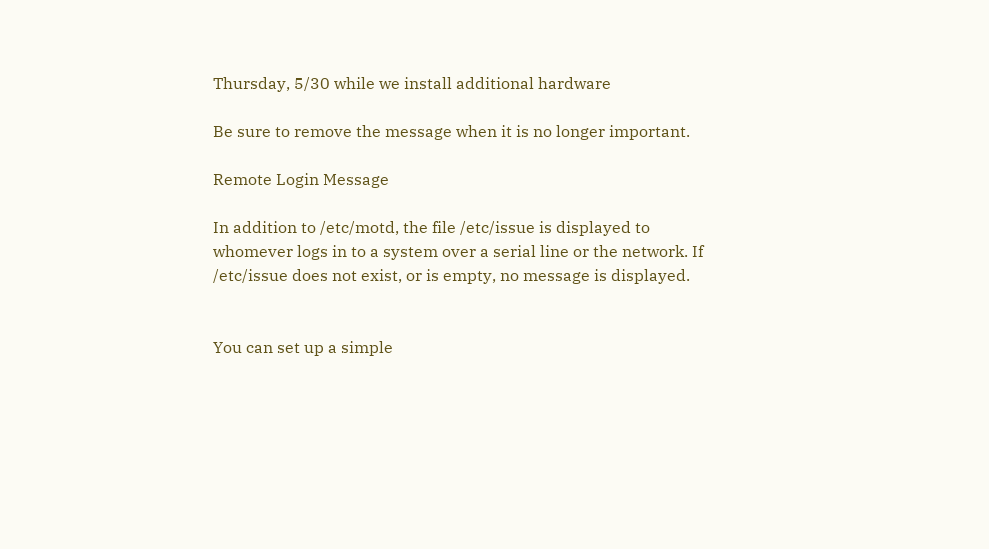Thursday, 5/30 while we install additional hardware

Be sure to remove the message when it is no longer important.

Remote Login Message

In addition to /etc/motd, the file /etc/issue is displayed to whomever logs in to a system over a serial line or the network. If /etc/issue does not exist, or is empty, no message is displayed.


You can set up a simple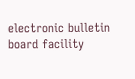electronic bulletin board facility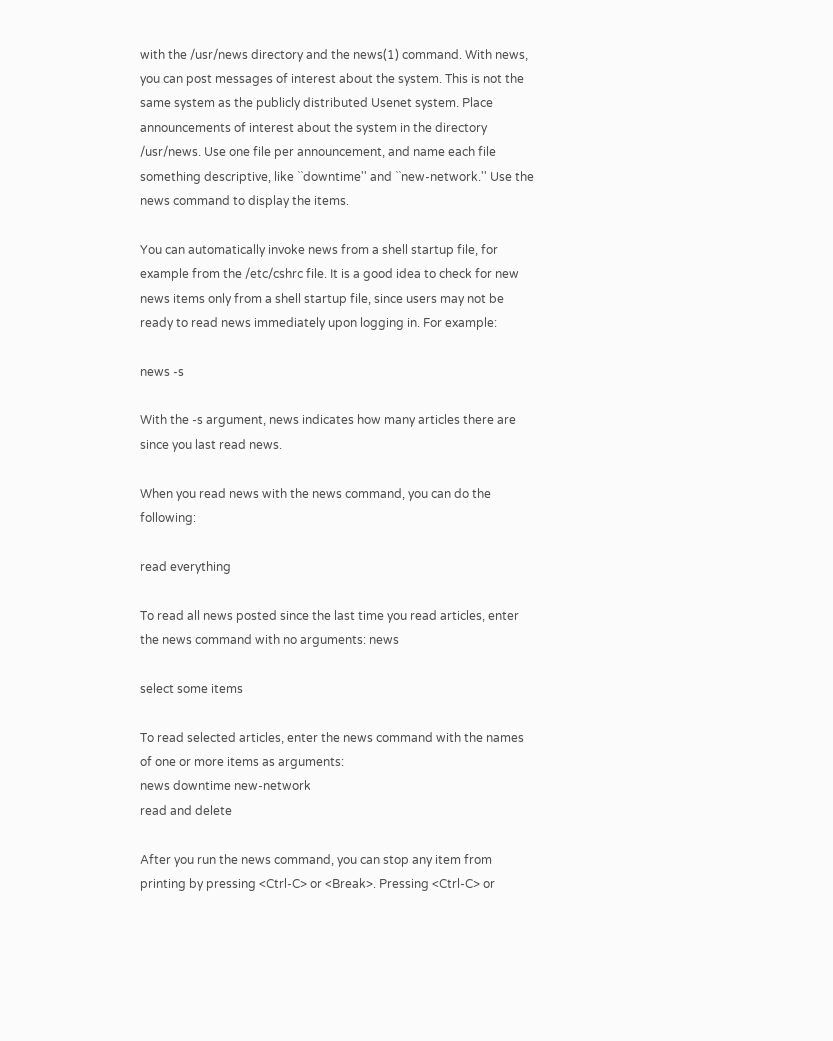with the /usr/news directory and the news(1) command. With news, you can post messages of interest about the system. This is not the same system as the publicly distributed Usenet system. Place announcements of interest about the system in the directory /usr/news. Use one file per announcement, and name each file something descriptive, like ``downtime'' and ``new-network.'' Use the news command to display the items.

You can automatically invoke news from a shell startup file, for example from the /etc/cshrc file. It is a good idea to check for new news items only from a shell startup file, since users may not be ready to read news immediately upon logging in. For example:

news -s

With the -s argument, news indicates how many articles there are since you last read news.

When you read news with the news command, you can do the following:

read everything

To read all news posted since the last time you read articles, enter the news command with no arguments: news

select some items

To read selected articles, enter the news command with the names of one or more items as arguments:
news downtime new-network
read and delete

After you run the news command, you can stop any item from printing by pressing <Ctrl-C> or <Break>. Pressing <Ctrl-C> or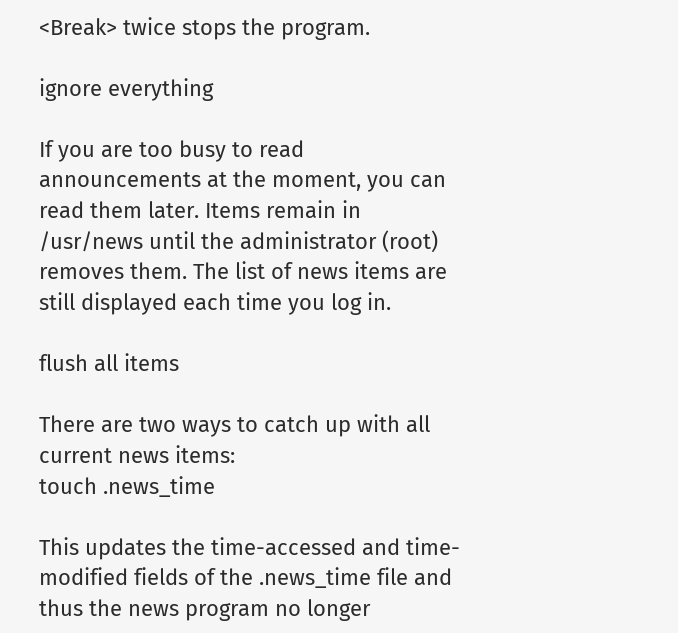<Break> twice stops the program.

ignore everything

If you are too busy to read announcements at the moment, you can read them later. Items remain in /usr/news until the administrator (root) removes them. The list of news items are still displayed each time you log in.

flush all items

There are two ways to catch up with all current news items:
touch .news_time

This updates the time-accessed and time-modified fields of the .news_time file and thus the news program no longer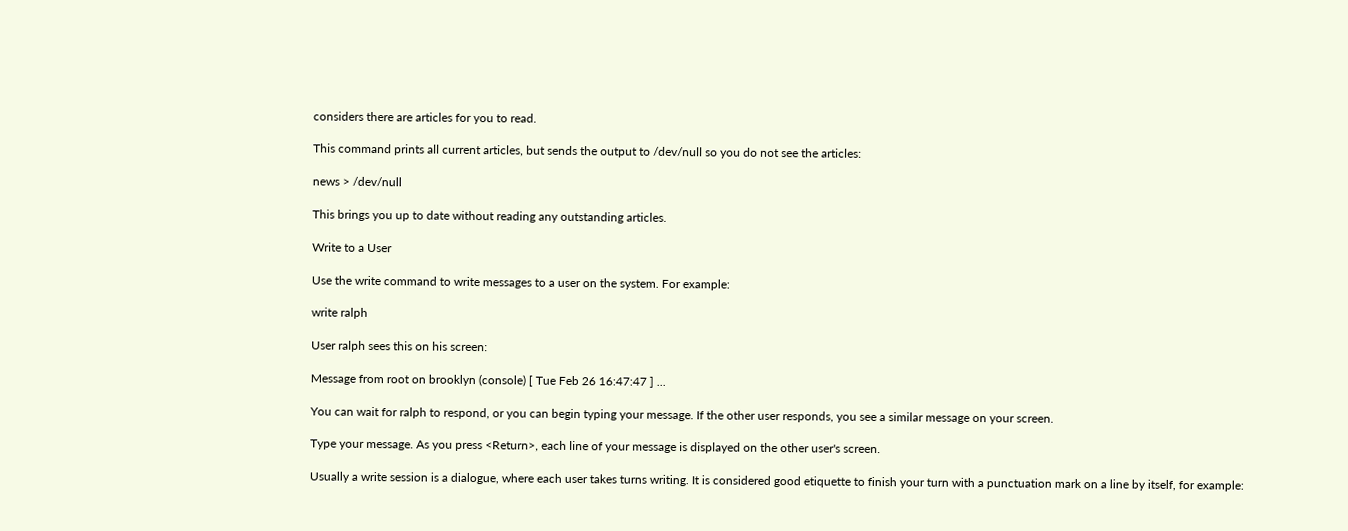considers there are articles for you to read.

This command prints all current articles, but sends the output to /dev/null so you do not see the articles:

news > /dev/null

This brings you up to date without reading any outstanding articles.

Write to a User

Use the write command to write messages to a user on the system. For example:

write ralph

User ralph sees this on his screen:

Message from root on brooklyn (console) [ Tue Feb 26 16:47:47 ] ...

You can wait for ralph to respond, or you can begin typing your message. If the other user responds, you see a similar message on your screen.

Type your message. As you press <Return>, each line of your message is displayed on the other user's screen.

Usually a write session is a dialogue, where each user takes turns writing. It is considered good etiquette to finish your turn with a punctuation mark on a line by itself, for example: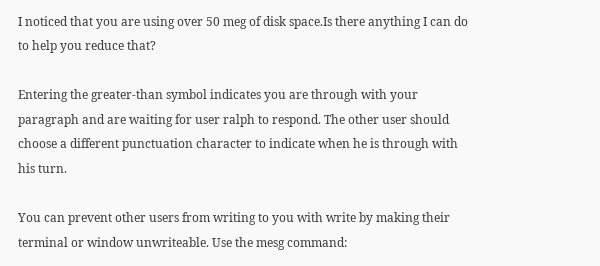I noticed that you are using over 50 meg of disk space.Is there anything I can do to help you reduce that?

Entering the greater-than symbol indicates you are through with your paragraph and are waiting for user ralph to respond. The other user should choose a different punctuation character to indicate when he is through with his turn.

You can prevent other users from writing to you with write by making their terminal or window unwriteable. Use the mesg command: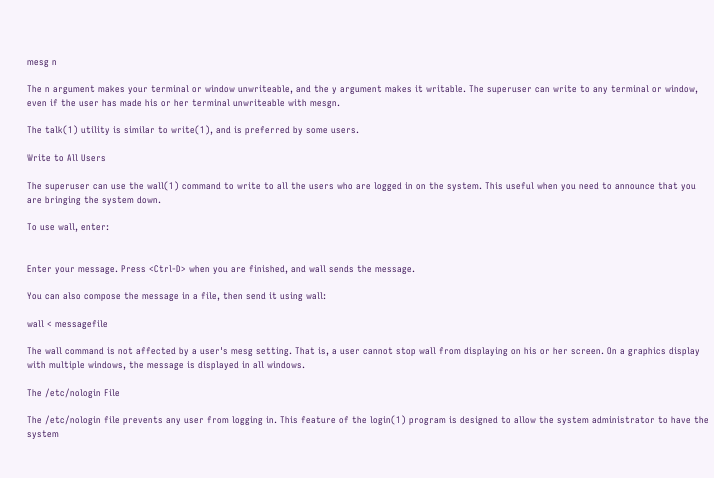mesg n

The n argument makes your terminal or window unwriteable, and the y argument makes it writable. The superuser can write to any terminal or window, even if the user has made his or her terminal unwriteable with mesgn.

The talk(1) utility is similar to write(1), and is preferred by some users.

Write to All Users

The superuser can use the wall(1) command to write to all the users who are logged in on the system. This useful when you need to announce that you are bringing the system down.

To use wall, enter:


Enter your message. Press <Ctrl-D> when you are finished, and wall sends the message.

You can also compose the message in a file, then send it using wall:

wall < messagefile

The wall command is not affected by a user's mesg setting. That is, a user cannot stop wall from displaying on his or her screen. On a graphics display with multiple windows, the message is displayed in all windows.

The /etc/nologin File

The /etc/nologin file prevents any user from logging in. This feature of the login(1) program is designed to allow the system administrator to have the system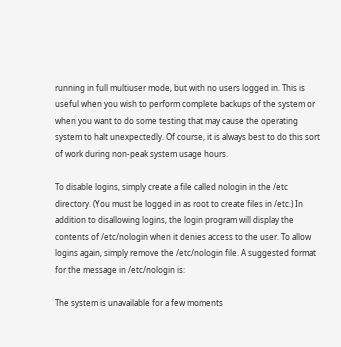running in full multiuser mode, but with no users logged in. This is useful when you wish to perform complete backups of the system or when you want to do some testing that may cause the operating system to halt unexpectedly. Of course, it is always best to do this sort of work during non-peak system usage hours.

To disable logins, simply create a file called nologin in the /etc directory. (You must be logged in as root to create files in /etc.) In addition to disallowing logins, the login program will display the contents of /etc/nologin when it denies access to the user. To allow logins again, simply remove the /etc/nologin file. A suggested format for the message in /etc/nologin is:

The system is unavailable for a few moments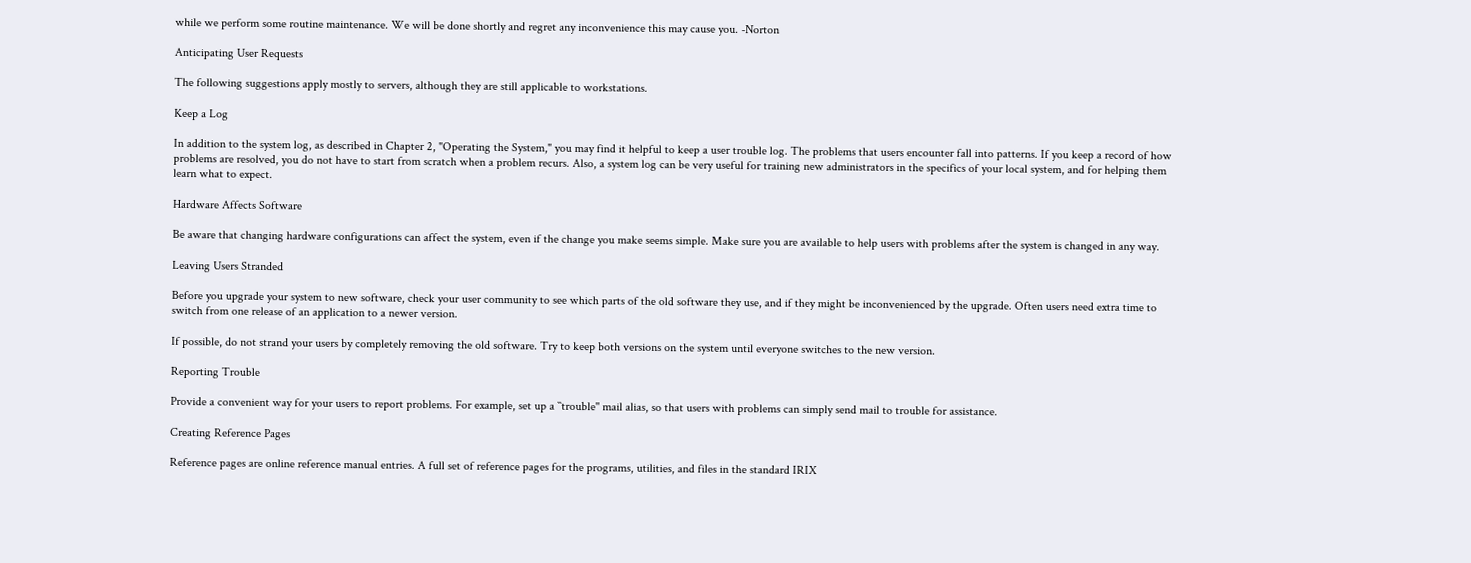while we perform some routine maintenance. We will be done shortly and regret any inconvenience this may cause you. -Norton

Anticipating User Requests

The following suggestions apply mostly to servers, although they are still applicable to workstations.

Keep a Log

In addition to the system log, as described in Chapter 2, "Operating the System," you may find it helpful to keep a user trouble log. The problems that users encounter fall into patterns. If you keep a record of how problems are resolved, you do not have to start from scratch when a problem recurs. Also, a system log can be very useful for training new administrators in the specifics of your local system, and for helping them learn what to expect.

Hardware Affects Software

Be aware that changing hardware configurations can affect the system, even if the change you make seems simple. Make sure you are available to help users with problems after the system is changed in any way.

Leaving Users Stranded

Before you upgrade your system to new software, check your user community to see which parts of the old software they use, and if they might be inconvenienced by the upgrade. Often users need extra time to switch from one release of an application to a newer version.

If possible, do not strand your users by completely removing the old software. Try to keep both versions on the system until everyone switches to the new version.

Reporting Trouble

Provide a convenient way for your users to report problems. For example, set up a ``trouble'' mail alias, so that users with problems can simply send mail to trouble for assistance.

Creating Reference Pages

Reference pages are online reference manual entries. A full set of reference pages for the programs, utilities, and files in the standard IRIX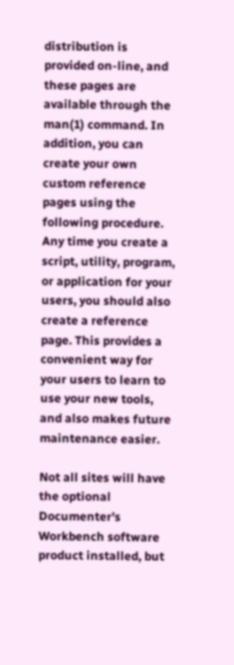distribution is provided on-line, and these pages are available through the man(1) command. In addition, you can create your own custom reference pages using the following procedure. Any time you create a script, utility, program, or application for your users, you should also create a reference page. This provides a convenient way for your users to learn to use your new tools, and also makes future maintenance easier.

Not all sites will have the optional Documenter's Workbench software product installed, but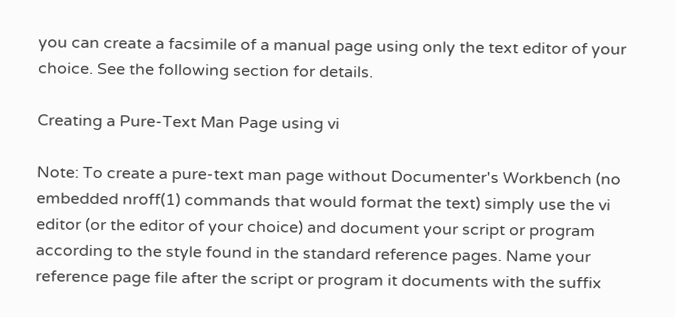you can create a facsimile of a manual page using only the text editor of your choice. See the following section for details.

Creating a Pure-Text Man Page using vi

Note: To create a pure-text man page without Documenter's Workbench (no embedded nroff(1) commands that would format the text) simply use the vi editor (or the editor of your choice) and document your script or program according to the style found in the standard reference pages. Name your reference page file after the script or program it documents with the suffix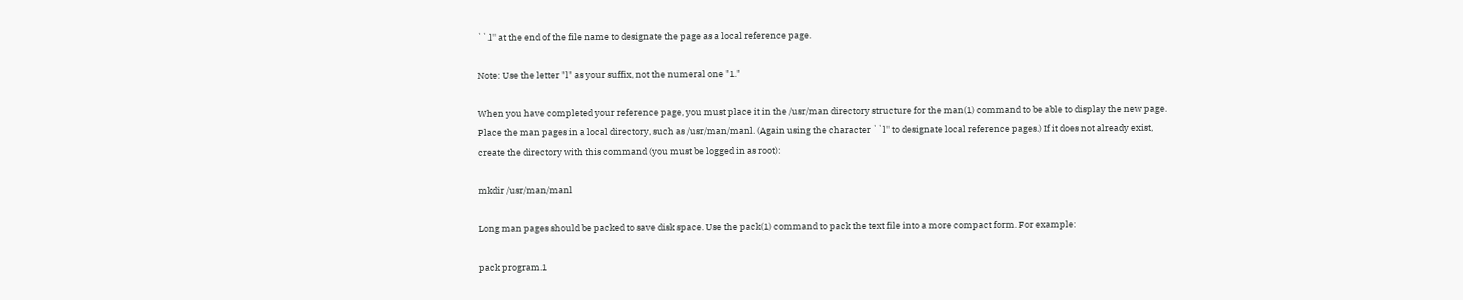``.l'' at the end of the file name to designate the page as a local reference page.

Note: Use the letter "l" as your suffix, not the numeral one "1."

When you have completed your reference page, you must place it in the /usr/man directory structure for the man(1) command to be able to display the new page. Place the man pages in a local directory, such as /usr/man/manl. (Again using the character ``l'' to designate local reference pages.) If it does not already exist, create the directory with this command (you must be logged in as root):

mkdir /usr/man/manl

Long man pages should be packed to save disk space. Use the pack(1) command to pack the text file into a more compact form. For example:

pack program.1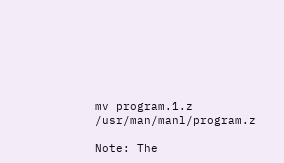mv program.1.z /usr/man/manl/program.z

Note: The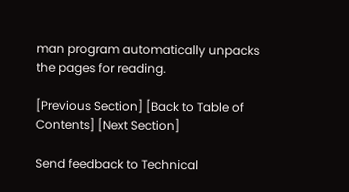man program automatically unpacks the pages for reading.

[Previous Section] [Back to Table of Contents] [Next Section]

Send feedback to Technical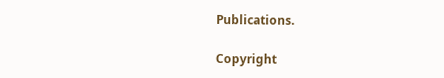Publications.

Copyright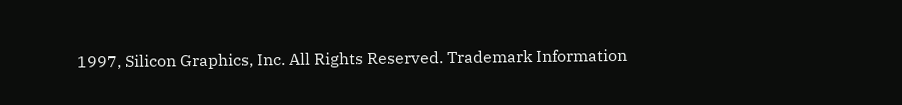1997, Silicon Graphics, Inc. All Rights Reserved. Trademark Information